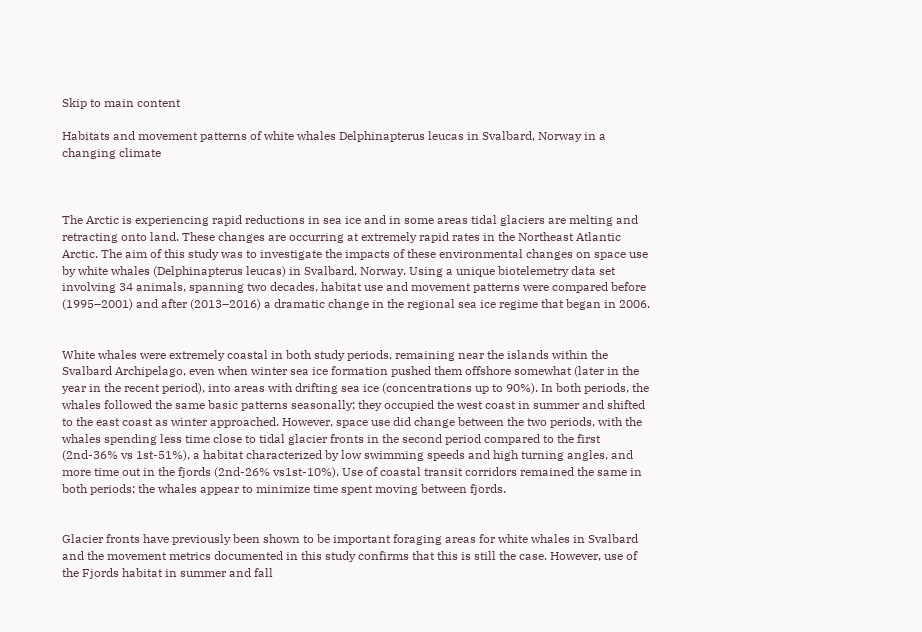Skip to main content

Habitats and movement patterns of white whales Delphinapterus leucas in Svalbard, Norway in a changing climate



The Arctic is experiencing rapid reductions in sea ice and in some areas tidal glaciers are melting and retracting onto land. These changes are occurring at extremely rapid rates in the Northeast Atlantic Arctic. The aim of this study was to investigate the impacts of these environmental changes on space use by white whales (Delphinapterus leucas) in Svalbard, Norway. Using a unique biotelemetry data set involving 34 animals, spanning two decades, habitat use and movement patterns were compared before (1995–2001) and after (2013–2016) a dramatic change in the regional sea ice regime that began in 2006.


White whales were extremely coastal in both study periods, remaining near the islands within the Svalbard Archipelago, even when winter sea ice formation pushed them offshore somewhat (later in the year in the recent period), into areas with drifting sea ice (concentrations up to 90%). In both periods, the whales followed the same basic patterns seasonally; they occupied the west coast in summer and shifted to the east coast as winter approached. However, space use did change between the two periods, with the whales spending less time close to tidal glacier fronts in the second period compared to the first (2nd-36% vs 1st-51%), a habitat characterized by low swimming speeds and high turning angles, and more time out in the fjords (2nd-26% vs1st-10%). Use of coastal transit corridors remained the same in both periods; the whales appear to minimize time spent moving between fjords.


Glacier fronts have previously been shown to be important foraging areas for white whales in Svalbard and the movement metrics documented in this study confirms that this is still the case. However, use of the Fjords habitat in summer and fall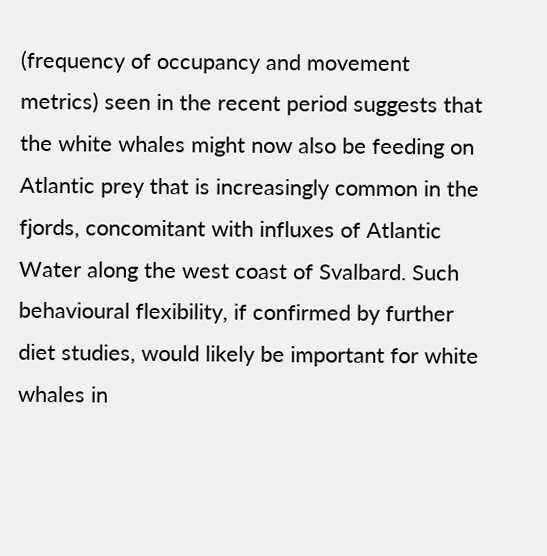(frequency of occupancy and movement metrics) seen in the recent period suggests that the white whales might now also be feeding on Atlantic prey that is increasingly common in the fjords, concomitant with influxes of Atlantic Water along the west coast of Svalbard. Such behavioural flexibility, if confirmed by further diet studies, would likely be important for white whales in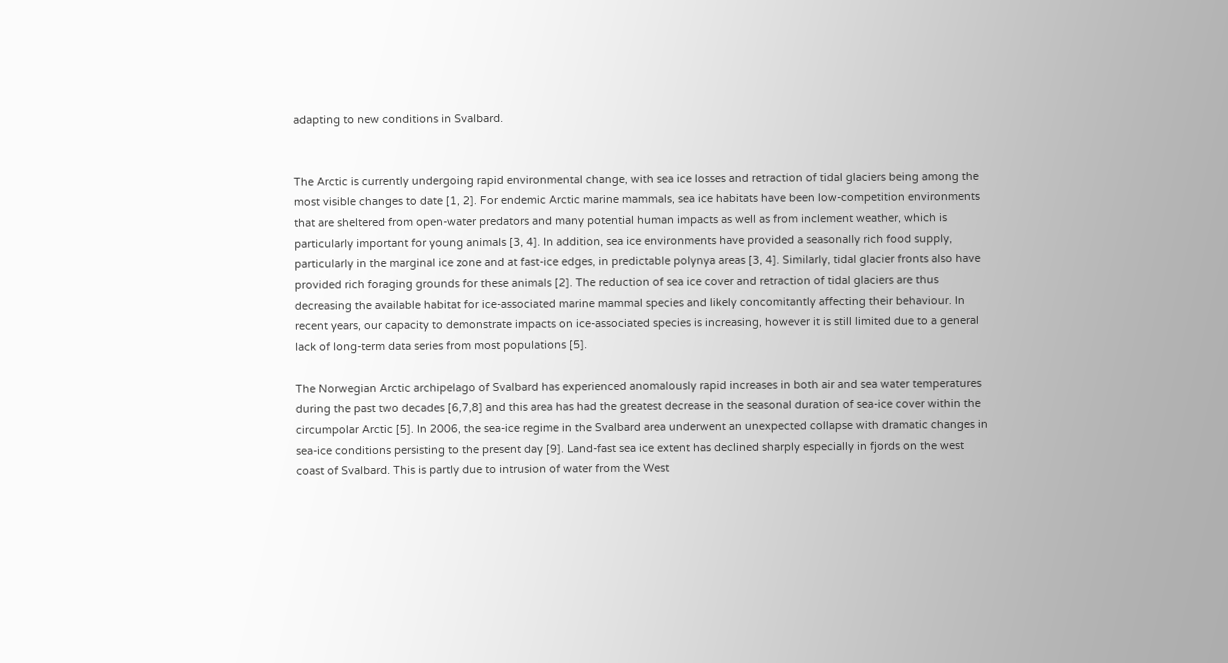adapting to new conditions in Svalbard.


The Arctic is currently undergoing rapid environmental change, with sea ice losses and retraction of tidal glaciers being among the most visible changes to date [1, 2]. For endemic Arctic marine mammals, sea ice habitats have been low-competition environments that are sheltered from open-water predators and many potential human impacts as well as from inclement weather, which is particularly important for young animals [3, 4]. In addition, sea ice environments have provided a seasonally rich food supply, particularly in the marginal ice zone and at fast-ice edges, in predictable polynya areas [3, 4]. Similarly, tidal glacier fronts also have provided rich foraging grounds for these animals [2]. The reduction of sea ice cover and retraction of tidal glaciers are thus decreasing the available habitat for ice-associated marine mammal species and likely concomitantly affecting their behaviour. In recent years, our capacity to demonstrate impacts on ice-associated species is increasing, however it is still limited due to a general lack of long-term data series from most populations [5].

The Norwegian Arctic archipelago of Svalbard has experienced anomalously rapid increases in both air and sea water temperatures during the past two decades [6,7,8] and this area has had the greatest decrease in the seasonal duration of sea-ice cover within the circumpolar Arctic [5]. In 2006, the sea-ice regime in the Svalbard area underwent an unexpected collapse with dramatic changes in sea-ice conditions persisting to the present day [9]. Land-fast sea ice extent has declined sharply especially in fjords on the west coast of Svalbard. This is partly due to intrusion of water from the West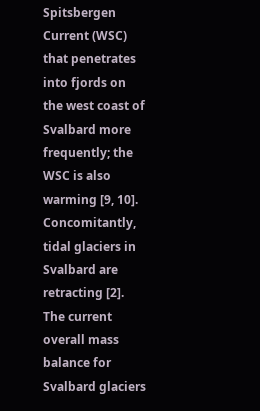Spitsbergen Current (WSC) that penetrates into fjords on the west coast of Svalbard more frequently; the WSC is also warming [9, 10]. Concomitantly, tidal glaciers in Svalbard are retracting [2]. The current overall mass balance for Svalbard glaciers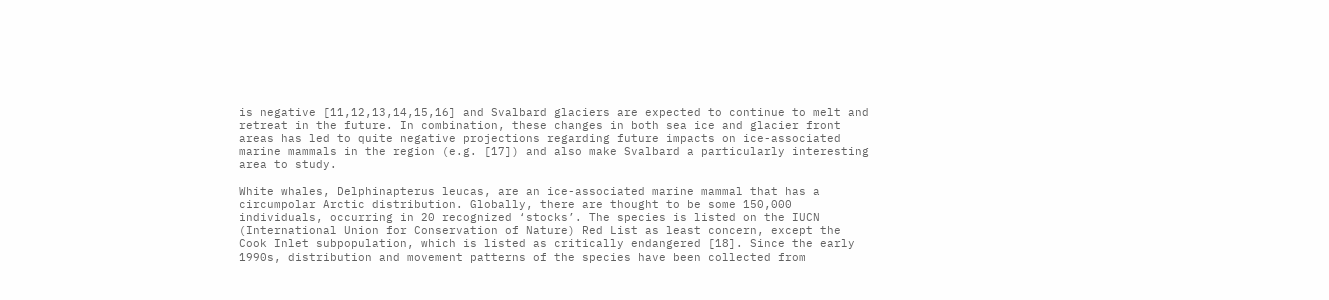is negative [11,12,13,14,15,16] and Svalbard glaciers are expected to continue to melt and retreat in the future. In combination, these changes in both sea ice and glacier front areas has led to quite negative projections regarding future impacts on ice-associated marine mammals in the region (e.g. [17]) and also make Svalbard a particularly interesting area to study.

White whales, Delphinapterus leucas, are an ice-associated marine mammal that has a circumpolar Arctic distribution. Globally, there are thought to be some 150,000 individuals, occurring in 20 recognized ‘stocks’. The species is listed on the IUCN (International Union for Conservation of Nature) Red List as least concern, except the Cook Inlet subpopulation, which is listed as critically endangered [18]. Since the early 1990s, distribution and movement patterns of the species have been collected from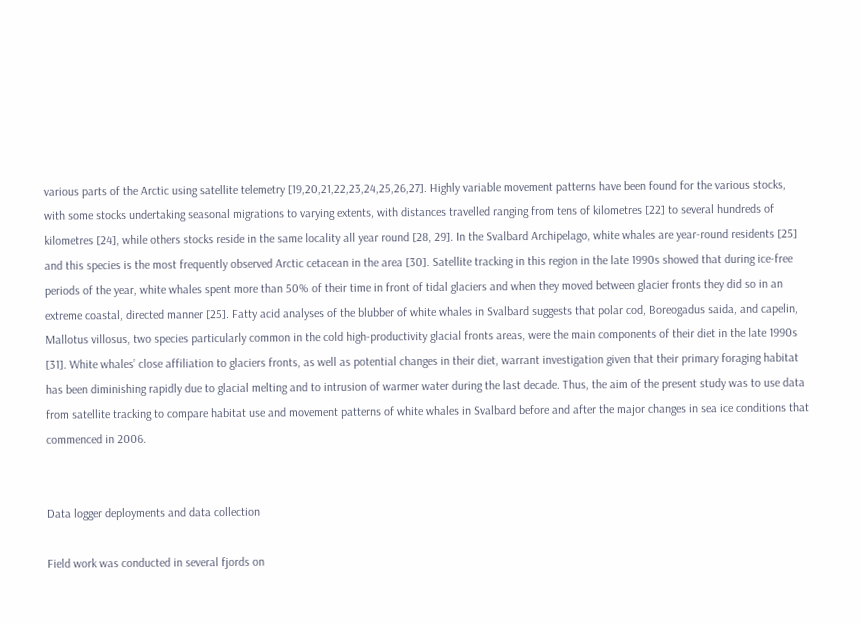various parts of the Arctic using satellite telemetry [19,20,21,22,23,24,25,26,27]. Highly variable movement patterns have been found for the various stocks, with some stocks undertaking seasonal migrations to varying extents, with distances travelled ranging from tens of kilometres [22] to several hundreds of kilometres [24], while others stocks reside in the same locality all year round [28, 29]. In the Svalbard Archipelago, white whales are year-round residents [25] and this species is the most frequently observed Arctic cetacean in the area [30]. Satellite tracking in this region in the late 1990s showed that during ice-free periods of the year, white whales spent more than 50% of their time in front of tidal glaciers and when they moved between glacier fronts they did so in an extreme coastal, directed manner [25]. Fatty acid analyses of the blubber of white whales in Svalbard suggests that polar cod, Boreogadus saida, and capelin, Mallotus villosus, two species particularly common in the cold high-productivity glacial fronts areas, were the main components of their diet in the late 1990s [31]. White whales’ close affiliation to glaciers fronts, as well as potential changes in their diet, warrant investigation given that their primary foraging habitat has been diminishing rapidly due to glacial melting and to intrusion of warmer water during the last decade. Thus, the aim of the present study was to use data from satellite tracking to compare habitat use and movement patterns of white whales in Svalbard before and after the major changes in sea ice conditions that commenced in 2006.


Data logger deployments and data collection

Field work was conducted in several fjords on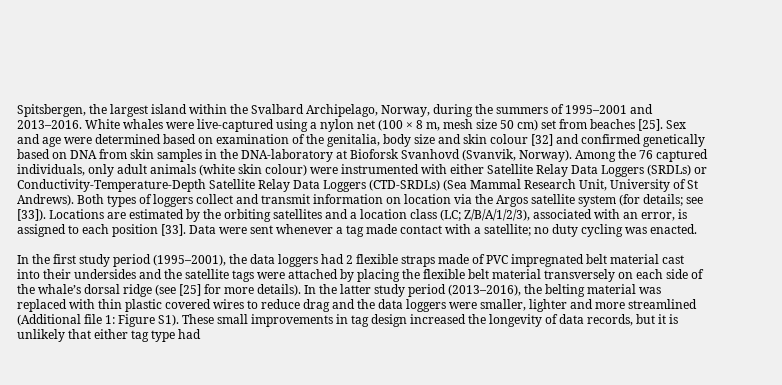Spitsbergen, the largest island within the Svalbard Archipelago, Norway, during the summers of 1995–2001 and 2013–2016. White whales were live-captured using a nylon net (100 × 8 m, mesh size 50 cm) set from beaches [25]. Sex and age were determined based on examination of the genitalia, body size and skin colour [32] and confirmed genetically based on DNA from skin samples in the DNA-laboratory at Bioforsk Svanhovd (Svanvik, Norway). Among the 76 captured individuals, only adult animals (white skin colour) were instrumented with either Satellite Relay Data Loggers (SRDLs) or Conductivity-Temperature-Depth Satellite Relay Data Loggers (CTD-SRDLs) (Sea Mammal Research Unit, University of St Andrews). Both types of loggers collect and transmit information on location via the Argos satellite system (for details; see [33]). Locations are estimated by the orbiting satellites and a location class (LC; Z/B/A/1/2/3), associated with an error, is assigned to each position [33]. Data were sent whenever a tag made contact with a satellite; no duty cycling was enacted.

In the first study period (1995–2001), the data loggers had 2 flexible straps made of PVC impregnated belt material cast into their undersides and the satellite tags were attached by placing the flexible belt material transversely on each side of the whale’s dorsal ridge (see [25] for more details). In the latter study period (2013–2016), the belting material was replaced with thin plastic covered wires to reduce drag and the data loggers were smaller, lighter and more streamlined (Additional file 1: Figure S1). These small improvements in tag design increased the longevity of data records, but it is unlikely that either tag type had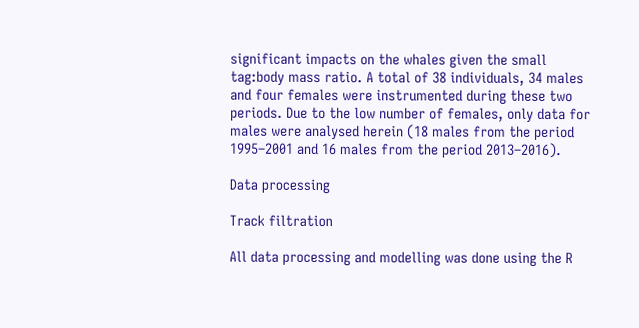significant impacts on the whales given the small tag:body mass ratio. A total of 38 individuals, 34 males and four females were instrumented during these two periods. Due to the low number of females, only data for males were analysed herein (18 males from the period 1995–2001 and 16 males from the period 2013–2016).

Data processing

Track filtration

All data processing and modelling was done using the R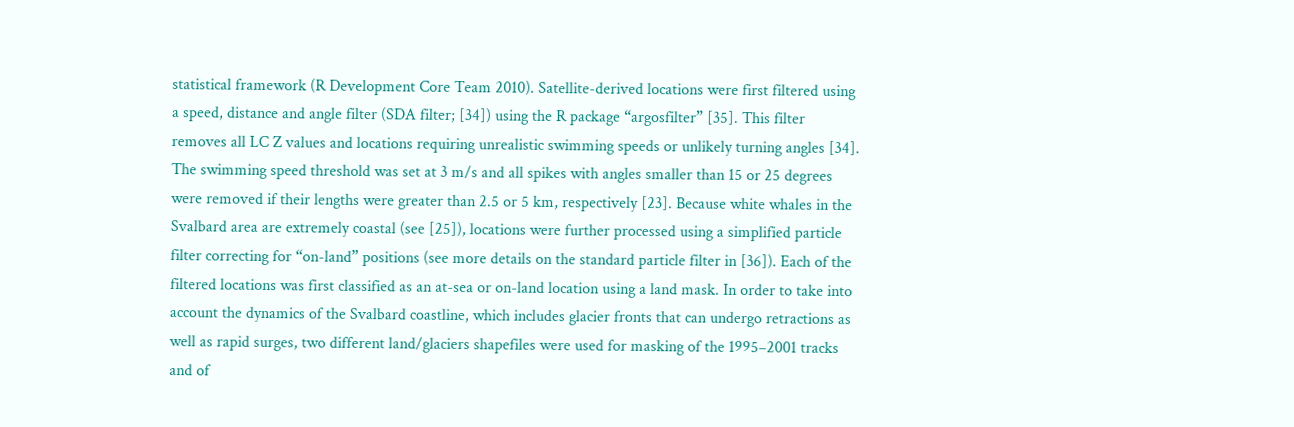statistical framework (R Development Core Team 2010). Satellite-derived locations were first filtered using a speed, distance and angle filter (SDA filter; [34]) using the R package “argosfilter” [35]. This filter removes all LC Z values and locations requiring unrealistic swimming speeds or unlikely turning angles [34]. The swimming speed threshold was set at 3 m/s and all spikes with angles smaller than 15 or 25 degrees were removed if their lengths were greater than 2.5 or 5 km, respectively [23]. Because white whales in the Svalbard area are extremely coastal (see [25]), locations were further processed using a simplified particle filter correcting for “on-land” positions (see more details on the standard particle filter in [36]). Each of the filtered locations was first classified as an at-sea or on-land location using a land mask. In order to take into account the dynamics of the Svalbard coastline, which includes glacier fronts that can undergo retractions as well as rapid surges, two different land/glaciers shapefiles were used for masking of the 1995–2001 tracks and of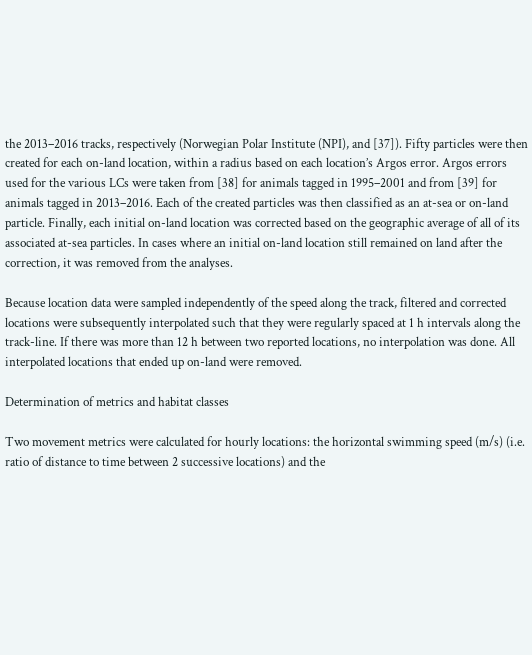the 2013–2016 tracks, respectively (Norwegian Polar Institute (NPI), and [37]). Fifty particles were then created for each on-land location, within a radius based on each location’s Argos error. Argos errors used for the various LCs were taken from [38] for animals tagged in 1995–2001 and from [39] for animals tagged in 2013–2016. Each of the created particles was then classified as an at-sea or on-land particle. Finally, each initial on-land location was corrected based on the geographic average of all of its associated at-sea particles. In cases where an initial on-land location still remained on land after the correction, it was removed from the analyses.

Because location data were sampled independently of the speed along the track, filtered and corrected locations were subsequently interpolated such that they were regularly spaced at 1 h intervals along the track-line. If there was more than 12 h between two reported locations, no interpolation was done. All interpolated locations that ended up on-land were removed.

Determination of metrics and habitat classes

Two movement metrics were calculated for hourly locations: the horizontal swimming speed (m/s) (i.e. ratio of distance to time between 2 successive locations) and the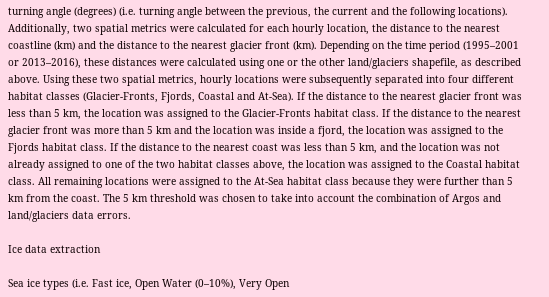turning angle (degrees) (i.e. turning angle between the previous, the current and the following locations). Additionally, two spatial metrics were calculated for each hourly location, the distance to the nearest coastline (km) and the distance to the nearest glacier front (km). Depending on the time period (1995–2001 or 2013–2016), these distances were calculated using one or the other land/glaciers shapefile, as described above. Using these two spatial metrics, hourly locations were subsequently separated into four different habitat classes (Glacier-Fronts, Fjords, Coastal and At-Sea). If the distance to the nearest glacier front was less than 5 km, the location was assigned to the Glacier-Fronts habitat class. If the distance to the nearest glacier front was more than 5 km and the location was inside a fjord, the location was assigned to the Fjords habitat class. If the distance to the nearest coast was less than 5 km, and the location was not already assigned to one of the two habitat classes above, the location was assigned to the Coastal habitat class. All remaining locations were assigned to the At-Sea habitat class because they were further than 5 km from the coast. The 5 km threshold was chosen to take into account the combination of Argos and land/glaciers data errors.

Ice data extraction

Sea ice types (i.e. Fast ice, Open Water (0–10%), Very Open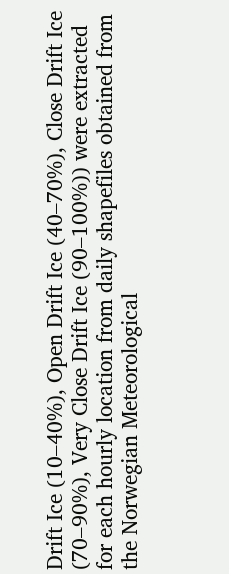Drift Ice (10–40%), Open Drift Ice (40–70%), Close Drift Ice (70–90%), Very Close Drift Ice (90–100%)) were extracted for each hourly location from daily shapefiles obtained from the Norwegian Meteorological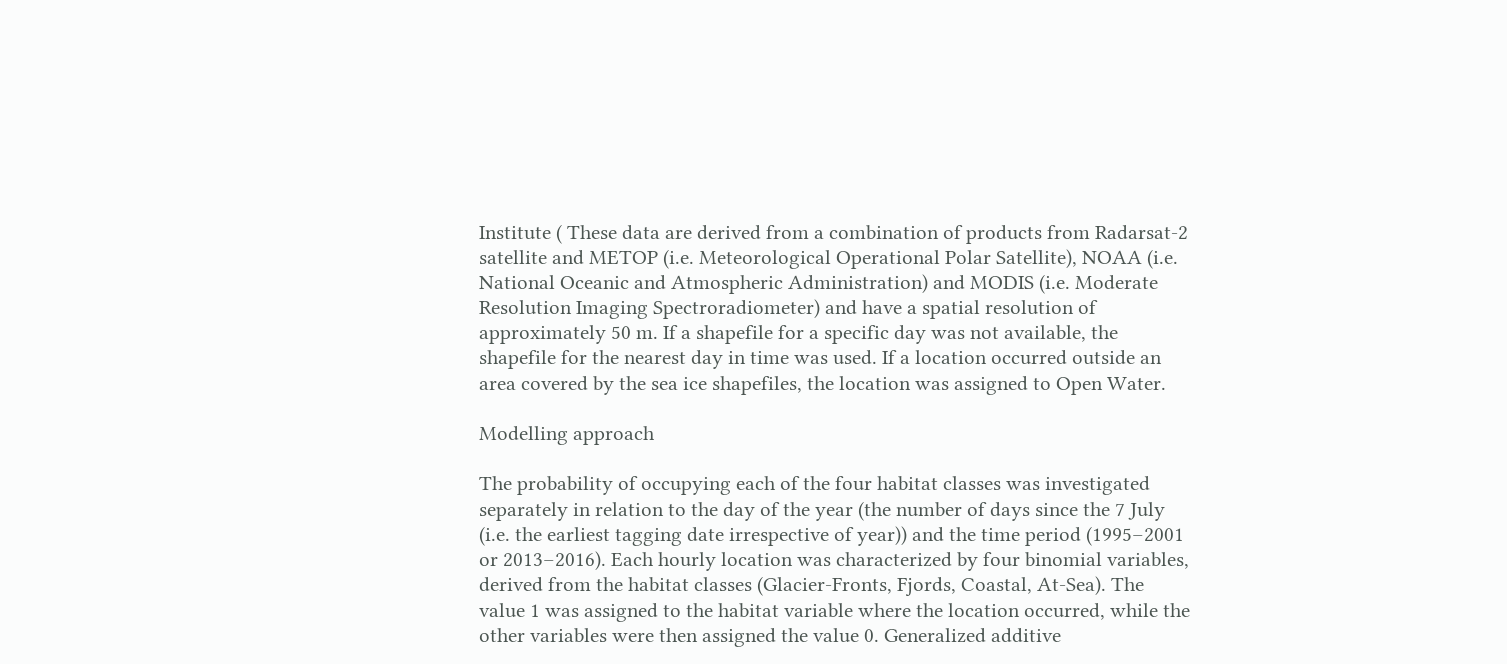Institute ( These data are derived from a combination of products from Radarsat-2 satellite and METOP (i.e. Meteorological Operational Polar Satellite), NOAA (i.e. National Oceanic and Atmospheric Administration) and MODIS (i.e. Moderate Resolution Imaging Spectroradiometer) and have a spatial resolution of approximately 50 m. If a shapefile for a specific day was not available, the shapefile for the nearest day in time was used. If a location occurred outside an area covered by the sea ice shapefiles, the location was assigned to Open Water.

Modelling approach

The probability of occupying each of the four habitat classes was investigated separately in relation to the day of the year (the number of days since the 7 July (i.e. the earliest tagging date irrespective of year)) and the time period (1995–2001 or 2013–2016). Each hourly location was characterized by four binomial variables, derived from the habitat classes (Glacier-Fronts, Fjords, Coastal, At-Sea). The value 1 was assigned to the habitat variable where the location occurred, while the other variables were then assigned the value 0. Generalized additive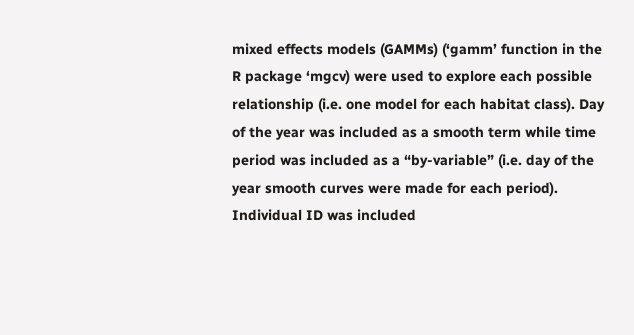mixed effects models (GAMMs) (‘gamm’ function in the R package ‘mgcv) were used to explore each possible relationship (i.e. one model for each habitat class). Day of the year was included as a smooth term while time period was included as a “by-variable” (i.e. day of the year smooth curves were made for each period). Individual ID was included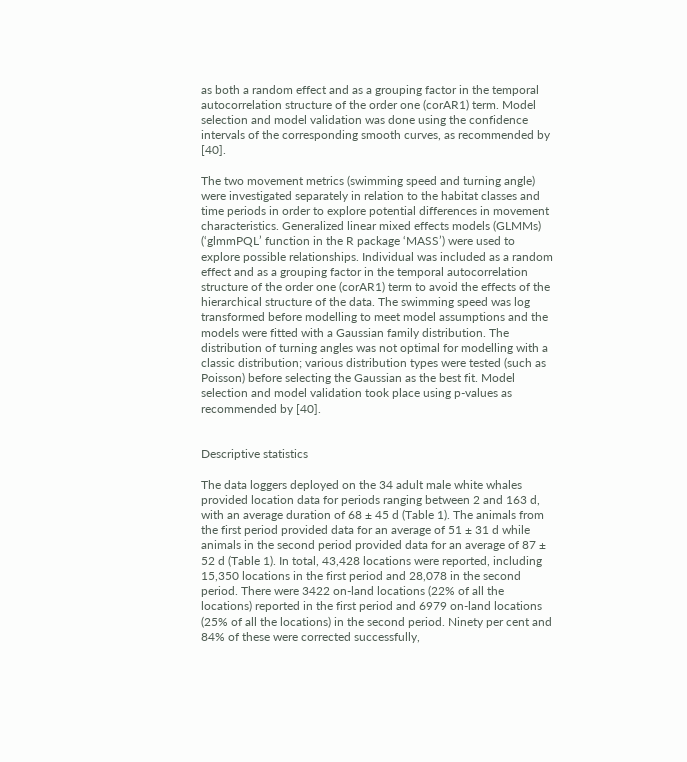as both a random effect and as a grouping factor in the temporal autocorrelation structure of the order one (corAR1) term. Model selection and model validation was done using the confidence intervals of the corresponding smooth curves, as recommended by [40].

The two movement metrics (swimming speed and turning angle) were investigated separately in relation to the habitat classes and time periods in order to explore potential differences in movement characteristics. Generalized linear mixed effects models (GLMMs) (‘glmmPQL’ function in the R package ‘MASS’) were used to explore possible relationships. Individual was included as a random effect and as a grouping factor in the temporal autocorrelation structure of the order one (corAR1) term to avoid the effects of the hierarchical structure of the data. The swimming speed was log transformed before modelling to meet model assumptions and the models were fitted with a Gaussian family distribution. The distribution of turning angles was not optimal for modelling with a classic distribution; various distribution types were tested (such as Poisson) before selecting the Gaussian as the best fit. Model selection and model validation took place using p-values as recommended by [40].


Descriptive statistics

The data loggers deployed on the 34 adult male white whales provided location data for periods ranging between 2 and 163 d, with an average duration of 68 ± 45 d (Table 1). The animals from the first period provided data for an average of 51 ± 31 d while animals in the second period provided data for an average of 87 ± 52 d (Table 1). In total, 43,428 locations were reported, including 15,350 locations in the first period and 28,078 in the second period. There were 3422 on-land locations (22% of all the locations) reported in the first period and 6979 on-land locations (25% of all the locations) in the second period. Ninety per cent and 84% of these were corrected successfully,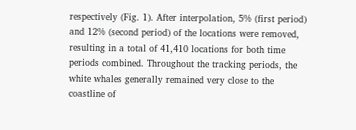respectively (Fig. 1). After interpolation, 5% (first period) and 12% (second period) of the locations were removed, resulting in a total of 41,410 locations for both time periods combined. Throughout the tracking periods, the white whales generally remained very close to the coastline of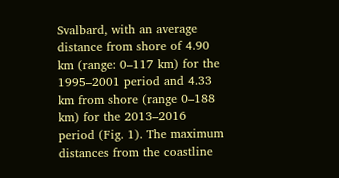Svalbard, with an average distance from shore of 4.90 km (range: 0–117 km) for the 1995–2001 period and 4.33 km from shore (range 0–188 km) for the 2013–2016 period (Fig. 1). The maximum distances from the coastline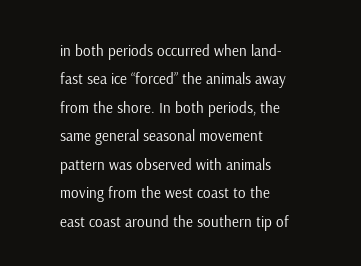in both periods occurred when land-fast sea ice “forced” the animals away from the shore. In both periods, the same general seasonal movement pattern was observed with animals moving from the west coast to the east coast around the southern tip of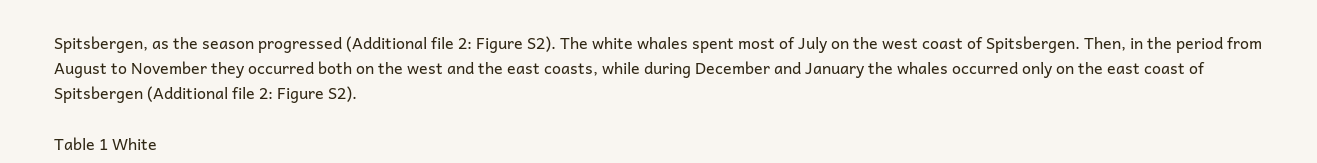Spitsbergen, as the season progressed (Additional file 2: Figure S2). The white whales spent most of July on the west coast of Spitsbergen. Then, in the period from August to November they occurred both on the west and the east coasts, while during December and January the whales occurred only on the east coast of Spitsbergen (Additional file 2: Figure S2).

Table 1 White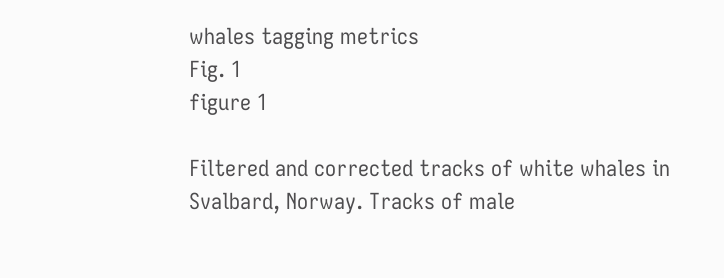whales tagging metrics
Fig. 1
figure 1

Filtered and corrected tracks of white whales in Svalbard, Norway. Tracks of male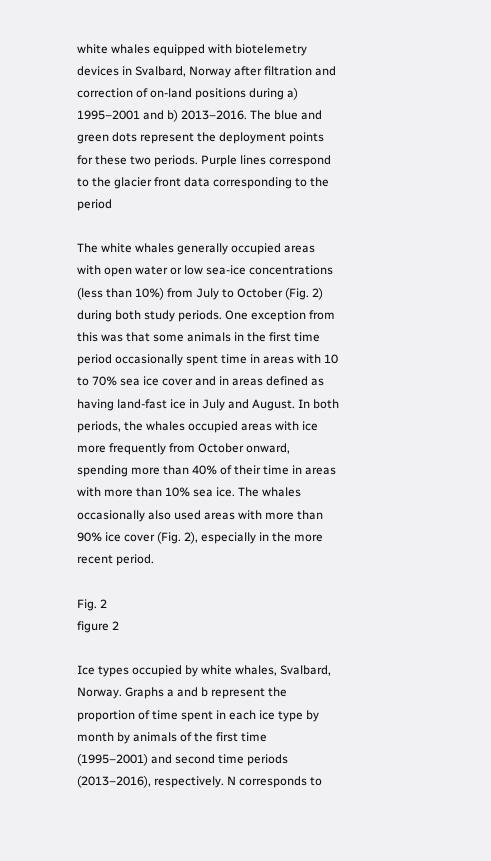white whales equipped with biotelemetry devices in Svalbard, Norway after filtration and correction of on-land positions during a) 1995–2001 and b) 2013–2016. The blue and green dots represent the deployment points for these two periods. Purple lines correspond to the glacier front data corresponding to the period

The white whales generally occupied areas with open water or low sea-ice concentrations (less than 10%) from July to October (Fig. 2) during both study periods. One exception from this was that some animals in the first time period occasionally spent time in areas with 10 to 70% sea ice cover and in areas defined as having land-fast ice in July and August. In both periods, the whales occupied areas with ice more frequently from October onward, spending more than 40% of their time in areas with more than 10% sea ice. The whales occasionally also used areas with more than 90% ice cover (Fig. 2), especially in the more recent period.

Fig. 2
figure 2

Ice types occupied by white whales, Svalbard, Norway. Graphs a and b represent the proportion of time spent in each ice type by month by animals of the first time (1995–2001) and second time periods (2013–2016), respectively. N corresponds to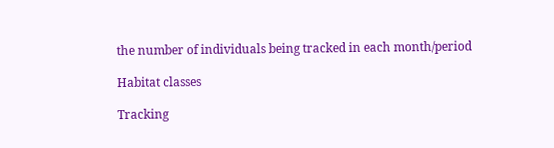the number of individuals being tracked in each month/period

Habitat classes

Tracking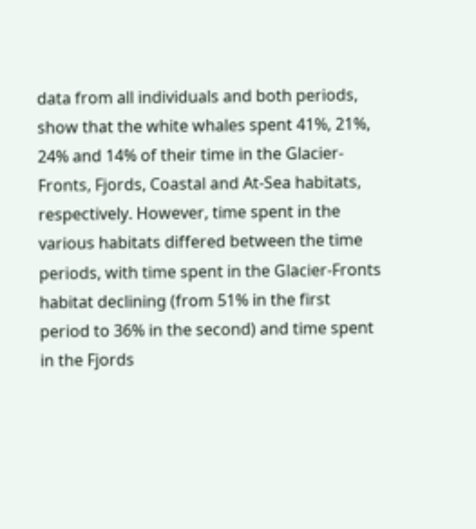data from all individuals and both periods, show that the white whales spent 41%, 21%, 24% and 14% of their time in the Glacier-Fronts, Fjords, Coastal and At-Sea habitats, respectively. However, time spent in the various habitats differed between the time periods, with time spent in the Glacier-Fronts habitat declining (from 51% in the first period to 36% in the second) and time spent in the Fjords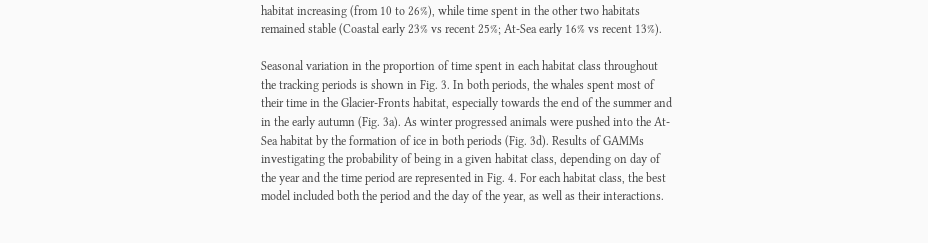habitat increasing (from 10 to 26%), while time spent in the other two habitats remained stable (Coastal early 23% vs recent 25%; At-Sea early 16% vs recent 13%).

Seasonal variation in the proportion of time spent in each habitat class throughout the tracking periods is shown in Fig. 3. In both periods, the whales spent most of their time in the Glacier-Fronts habitat, especially towards the end of the summer and in the early autumn (Fig. 3a). As winter progressed animals were pushed into the At-Sea habitat by the formation of ice in both periods (Fig. 3d). Results of GAMMs investigating the probability of being in a given habitat class, depending on day of the year and the time period are represented in Fig. 4. For each habitat class, the best model included both the period and the day of the year, as well as their interactions.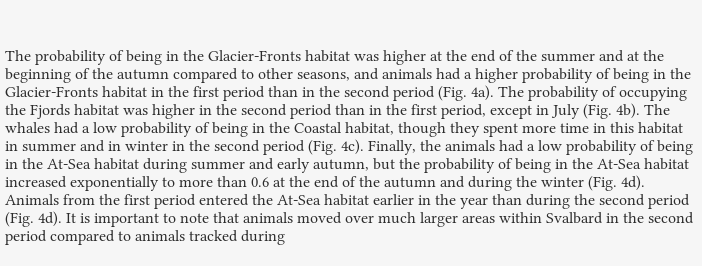The probability of being in the Glacier-Fronts habitat was higher at the end of the summer and at the beginning of the autumn compared to other seasons, and animals had a higher probability of being in the Glacier-Fronts habitat in the first period than in the second period (Fig. 4a). The probability of occupying the Fjords habitat was higher in the second period than in the first period, except in July (Fig. 4b). The whales had a low probability of being in the Coastal habitat, though they spent more time in this habitat in summer and in winter in the second period (Fig. 4c). Finally, the animals had a low probability of being in the At-Sea habitat during summer and early autumn, but the probability of being in the At-Sea habitat increased exponentially to more than 0.6 at the end of the autumn and during the winter (Fig. 4d). Animals from the first period entered the At-Sea habitat earlier in the year than during the second period (Fig. 4d). It is important to note that animals moved over much larger areas within Svalbard in the second period compared to animals tracked during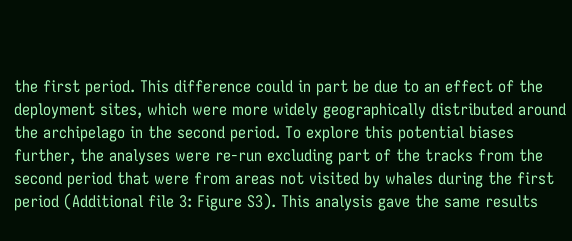the first period. This difference could in part be due to an effect of the deployment sites, which were more widely geographically distributed around the archipelago in the second period. To explore this potential biases further, the analyses were re-run excluding part of the tracks from the second period that were from areas not visited by whales during the first period (Additional file 3: Figure S3). This analysis gave the same results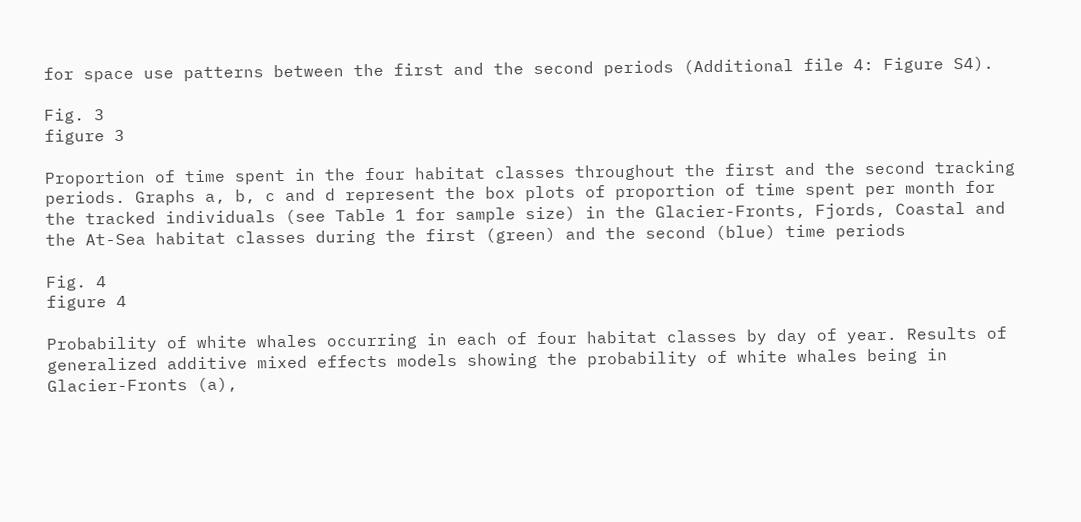for space use patterns between the first and the second periods (Additional file 4: Figure S4).

Fig. 3
figure 3

Proportion of time spent in the four habitat classes throughout the first and the second tracking periods. Graphs a, b, c and d represent the box plots of proportion of time spent per month for the tracked individuals (see Table 1 for sample size) in the Glacier-Fronts, Fjords, Coastal and the At-Sea habitat classes during the first (green) and the second (blue) time periods

Fig. 4
figure 4

Probability of white whales occurring in each of four habitat classes by day of year. Results of generalized additive mixed effects models showing the probability of white whales being in Glacier-Fronts (a),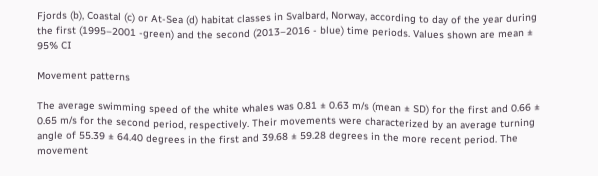Fjords (b), Coastal (c) or At-Sea (d) habitat classes in Svalbard, Norway, according to day of the year during the first (1995–2001 -green) and the second (2013–2016 - blue) time periods. Values shown are mean ± 95% CI

Movement patterns

The average swimming speed of the white whales was 0.81 ± 0.63 m/s (mean ± SD) for the first and 0.66 ± 0.65 m/s for the second period, respectively. Their movements were characterized by an average turning angle of 55.39 ± 64.40 degrees in the first and 39.68 ± 59.28 degrees in the more recent period. The movement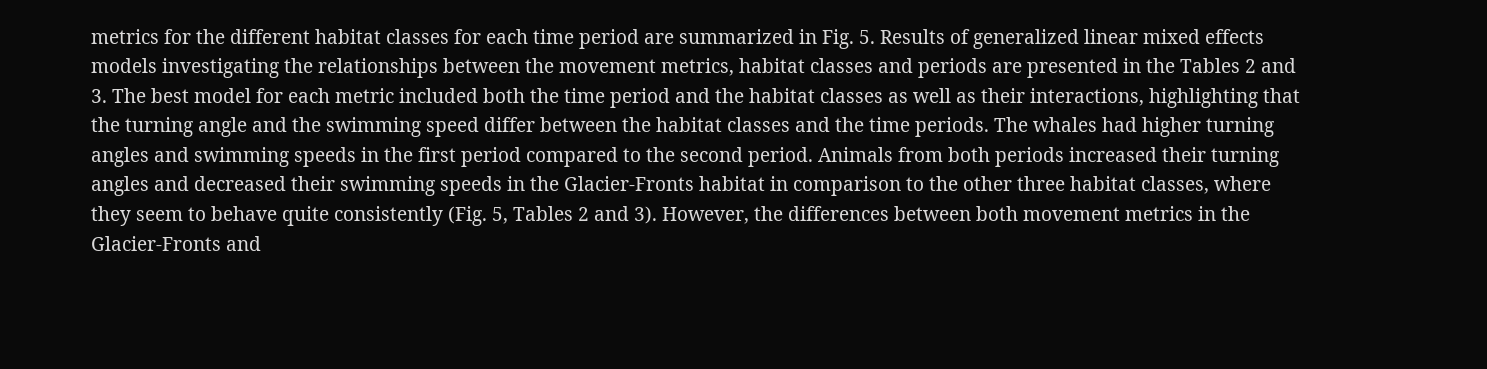metrics for the different habitat classes for each time period are summarized in Fig. 5. Results of generalized linear mixed effects models investigating the relationships between the movement metrics, habitat classes and periods are presented in the Tables 2 and 3. The best model for each metric included both the time period and the habitat classes as well as their interactions, highlighting that the turning angle and the swimming speed differ between the habitat classes and the time periods. The whales had higher turning angles and swimming speeds in the first period compared to the second period. Animals from both periods increased their turning angles and decreased their swimming speeds in the Glacier-Fronts habitat in comparison to the other three habitat classes, where they seem to behave quite consistently (Fig. 5, Tables 2 and 3). However, the differences between both movement metrics in the Glacier-Fronts and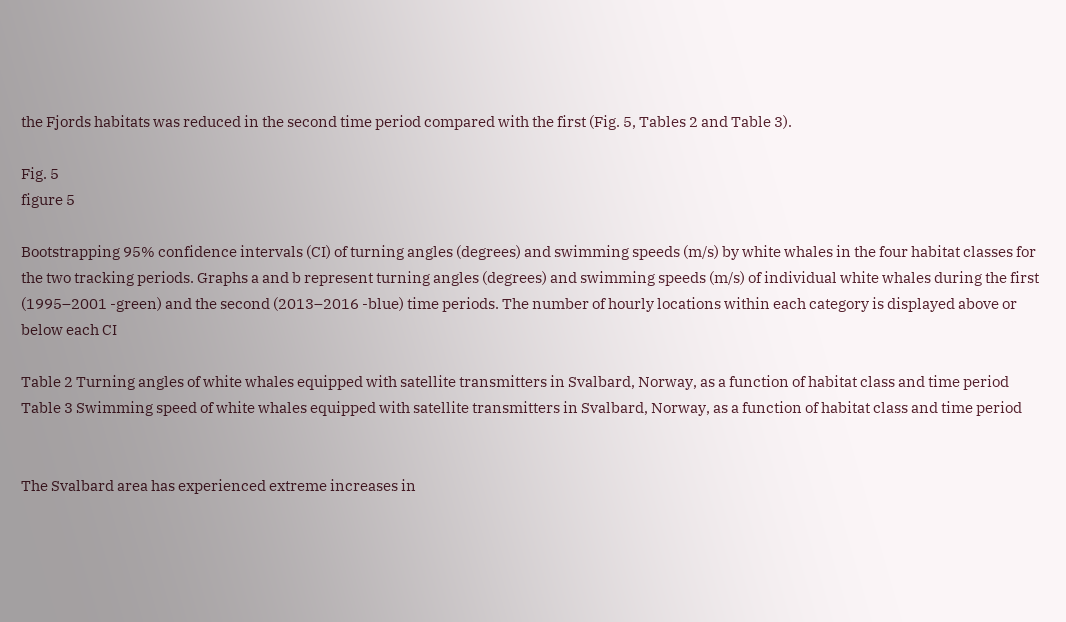the Fjords habitats was reduced in the second time period compared with the first (Fig. 5, Tables 2 and Table 3).

Fig. 5
figure 5

Bootstrapping 95% confidence intervals (CI) of turning angles (degrees) and swimming speeds (m/s) by white whales in the four habitat classes for the two tracking periods. Graphs a and b represent turning angles (degrees) and swimming speeds (m/s) of individual white whales during the first (1995–2001 -green) and the second (2013–2016 -blue) time periods. The number of hourly locations within each category is displayed above or below each CI

Table 2 Turning angles of white whales equipped with satellite transmitters in Svalbard, Norway, as a function of habitat class and time period
Table 3 Swimming speed of white whales equipped with satellite transmitters in Svalbard, Norway, as a function of habitat class and time period


The Svalbard area has experienced extreme increases in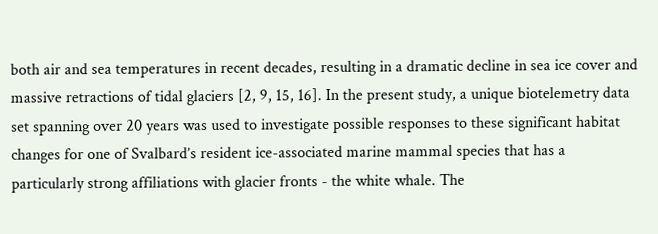both air and sea temperatures in recent decades, resulting in a dramatic decline in sea ice cover and massive retractions of tidal glaciers [2, 9, 15, 16]. In the present study, a unique biotelemetry data set spanning over 20 years was used to investigate possible responses to these significant habitat changes for one of Svalbard’s resident ice-associated marine mammal species that has a particularly strong affiliations with glacier fronts - the white whale. The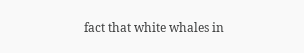fact that white whales in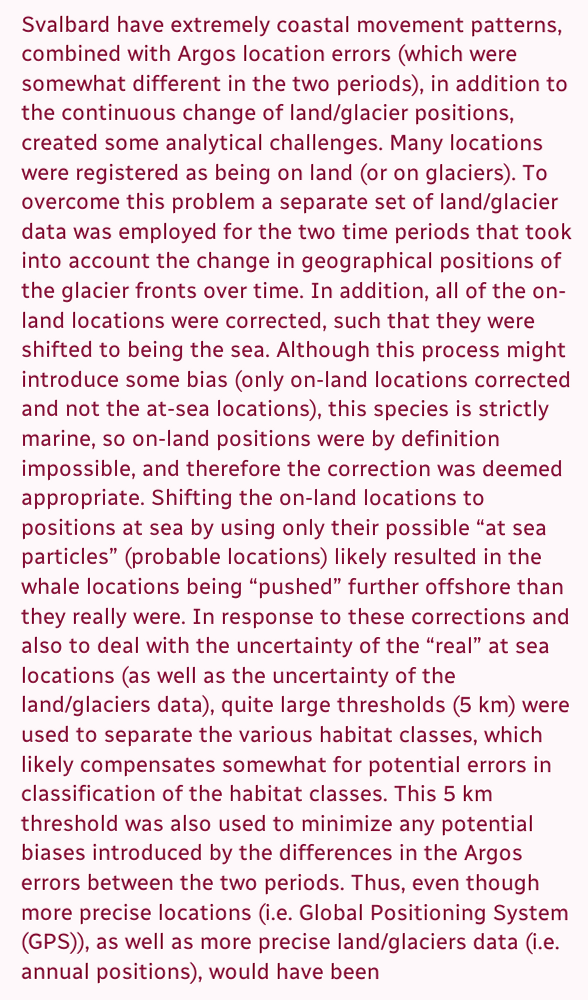Svalbard have extremely coastal movement patterns, combined with Argos location errors (which were somewhat different in the two periods), in addition to the continuous change of land/glacier positions, created some analytical challenges. Many locations were registered as being on land (or on glaciers). To overcome this problem a separate set of land/glacier data was employed for the two time periods that took into account the change in geographical positions of the glacier fronts over time. In addition, all of the on-land locations were corrected, such that they were shifted to being the sea. Although this process might introduce some bias (only on-land locations corrected and not the at-sea locations), this species is strictly marine, so on-land positions were by definition impossible, and therefore the correction was deemed appropriate. Shifting the on-land locations to positions at sea by using only their possible “at sea particles” (probable locations) likely resulted in the whale locations being “pushed” further offshore than they really were. In response to these corrections and also to deal with the uncertainty of the “real” at sea locations (as well as the uncertainty of the land/glaciers data), quite large thresholds (5 km) were used to separate the various habitat classes, which likely compensates somewhat for potential errors in classification of the habitat classes. This 5 km threshold was also used to minimize any potential biases introduced by the differences in the Argos errors between the two periods. Thus, even though more precise locations (i.e. Global Positioning System (GPS)), as well as more precise land/glaciers data (i.e. annual positions), would have been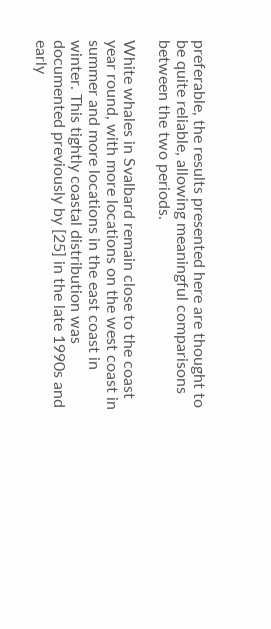preferable, the results presented here are thought to be quite reliable, allowing meaningful comparisons between the two periods.

White whales in Svalbard remain close to the coast year round, with more locations on the west coast in summer and more locations in the east coast in winter. This tightly coastal distribution was documented previously by [25] in the late 1990s and early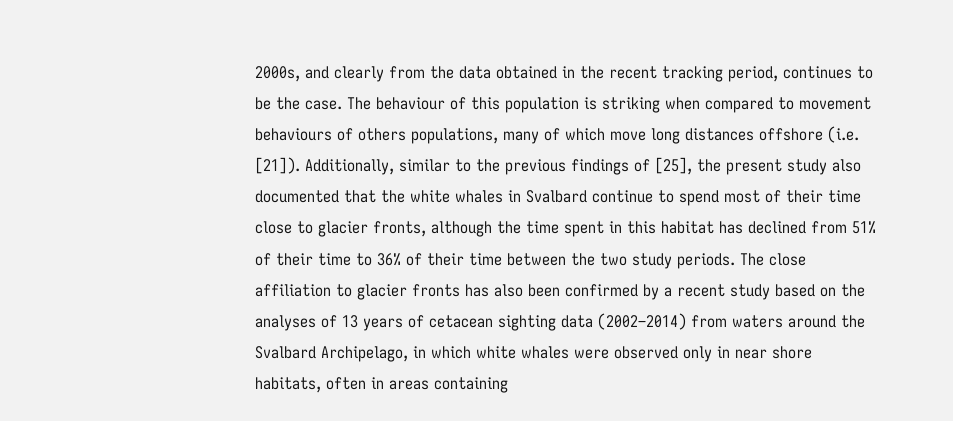2000s, and clearly from the data obtained in the recent tracking period, continues to be the case. The behaviour of this population is striking when compared to movement behaviours of others populations, many of which move long distances offshore (i.e. [21]). Additionally, similar to the previous findings of [25], the present study also documented that the white whales in Svalbard continue to spend most of their time close to glacier fronts, although the time spent in this habitat has declined from 51% of their time to 36% of their time between the two study periods. The close affiliation to glacier fronts has also been confirmed by a recent study based on the analyses of 13 years of cetacean sighting data (2002–2014) from waters around the Svalbard Archipelago, in which white whales were observed only in near shore habitats, often in areas containing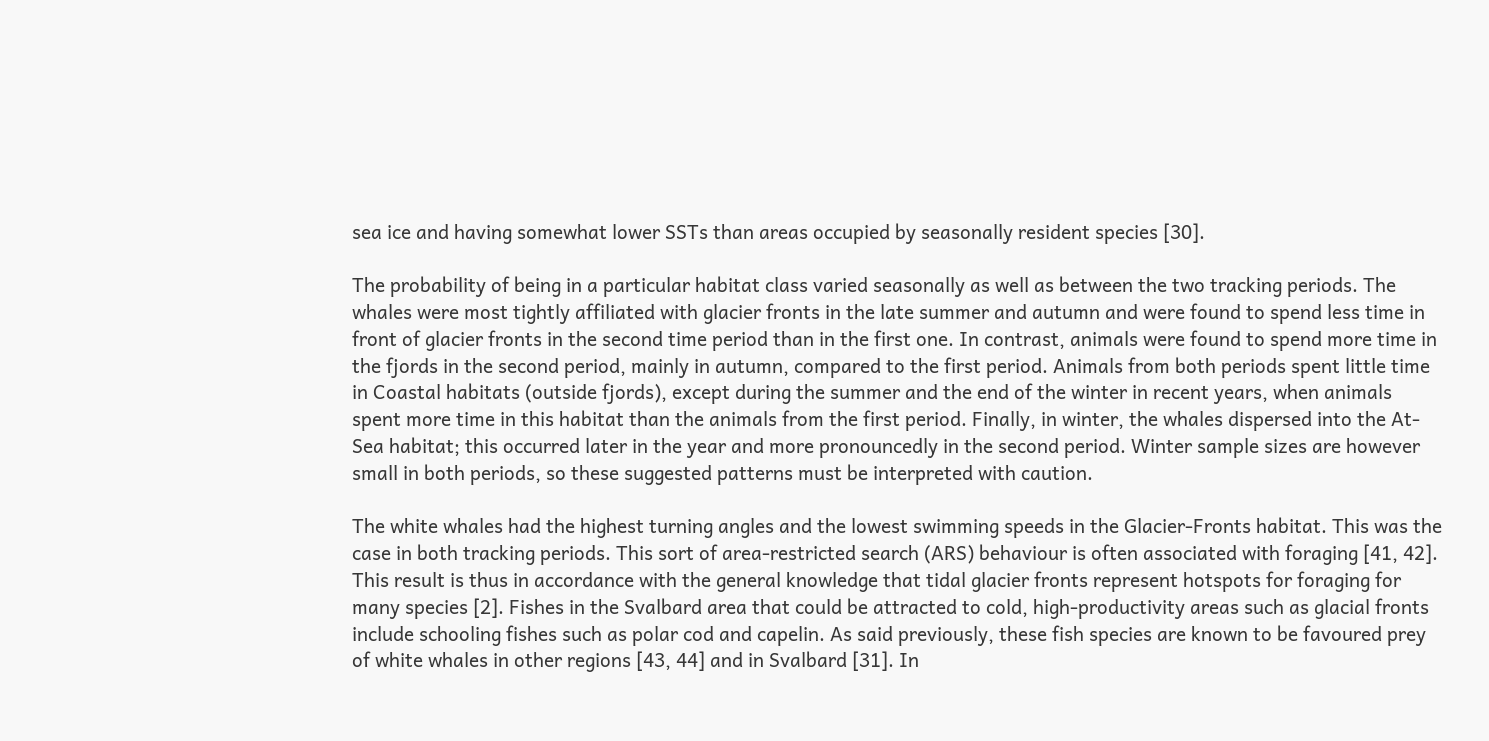sea ice and having somewhat lower SSTs than areas occupied by seasonally resident species [30].

The probability of being in a particular habitat class varied seasonally as well as between the two tracking periods. The whales were most tightly affiliated with glacier fronts in the late summer and autumn and were found to spend less time in front of glacier fronts in the second time period than in the first one. In contrast, animals were found to spend more time in the fjords in the second period, mainly in autumn, compared to the first period. Animals from both periods spent little time in Coastal habitats (outside fjords), except during the summer and the end of the winter in recent years, when animals spent more time in this habitat than the animals from the first period. Finally, in winter, the whales dispersed into the At-Sea habitat; this occurred later in the year and more pronouncedly in the second period. Winter sample sizes are however small in both periods, so these suggested patterns must be interpreted with caution.

The white whales had the highest turning angles and the lowest swimming speeds in the Glacier-Fronts habitat. This was the case in both tracking periods. This sort of area-restricted search (ARS) behaviour is often associated with foraging [41, 42]. This result is thus in accordance with the general knowledge that tidal glacier fronts represent hotspots for foraging for many species [2]. Fishes in the Svalbard area that could be attracted to cold, high-productivity areas such as glacial fronts include schooling fishes such as polar cod and capelin. As said previously, these fish species are known to be favoured prey of white whales in other regions [43, 44] and in Svalbard [31]. In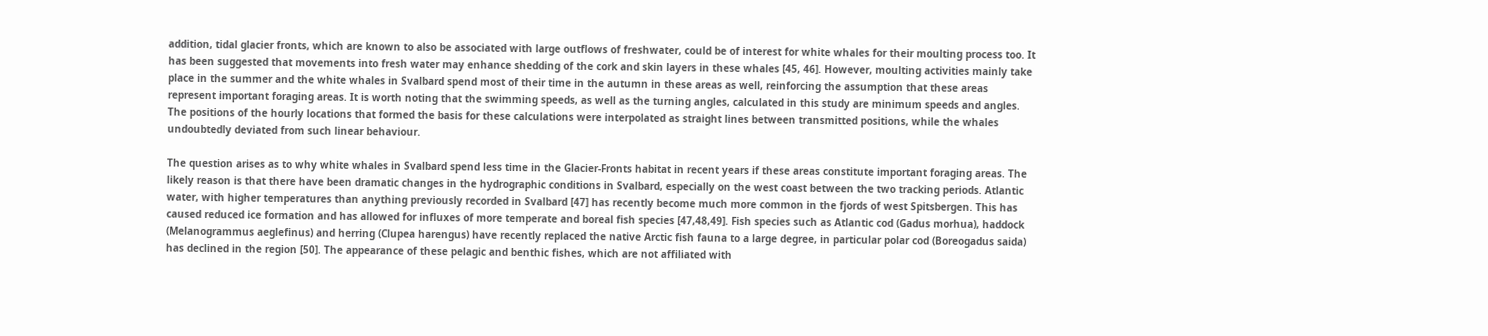addition, tidal glacier fronts, which are known to also be associated with large outflows of freshwater, could be of interest for white whales for their moulting process too. It has been suggested that movements into fresh water may enhance shedding of the cork and skin layers in these whales [45, 46]. However, moulting activities mainly take place in the summer and the white whales in Svalbard spend most of their time in the autumn in these areas as well, reinforcing the assumption that these areas represent important foraging areas. It is worth noting that the swimming speeds, as well as the turning angles, calculated in this study are minimum speeds and angles. The positions of the hourly locations that formed the basis for these calculations were interpolated as straight lines between transmitted positions, while the whales undoubtedly deviated from such linear behaviour.

The question arises as to why white whales in Svalbard spend less time in the Glacier-Fronts habitat in recent years if these areas constitute important foraging areas. The likely reason is that there have been dramatic changes in the hydrographic conditions in Svalbard, especially on the west coast between the two tracking periods. Atlantic water, with higher temperatures than anything previously recorded in Svalbard [47] has recently become much more common in the fjords of west Spitsbergen. This has caused reduced ice formation and has allowed for influxes of more temperate and boreal fish species [47,48,49]. Fish species such as Atlantic cod (Gadus morhua), haddock (Melanogrammus aeglefinus) and herring (Clupea harengus) have recently replaced the native Arctic fish fauna to a large degree, in particular polar cod (Boreogadus saida) has declined in the region [50]. The appearance of these pelagic and benthic fishes, which are not affiliated with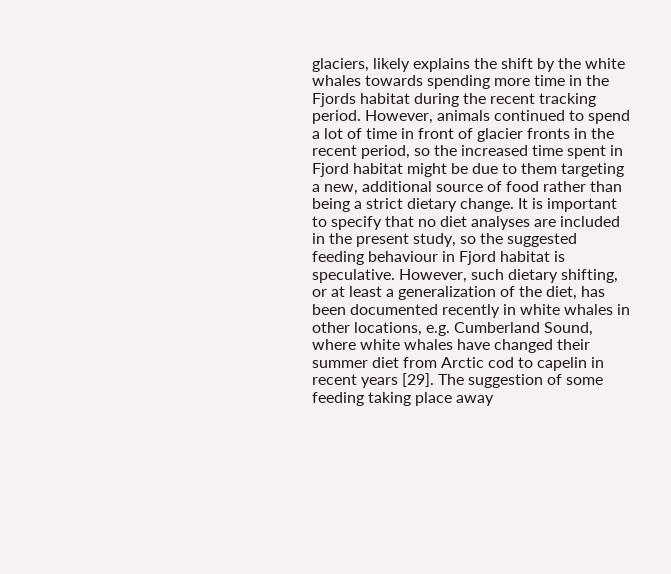glaciers, likely explains the shift by the white whales towards spending more time in the Fjords habitat during the recent tracking period. However, animals continued to spend a lot of time in front of glacier fronts in the recent period, so the increased time spent in Fjord habitat might be due to them targeting a new, additional source of food rather than being a strict dietary change. It is important to specify that no diet analyses are included in the present study, so the suggested feeding behaviour in Fjord habitat is speculative. However, such dietary shifting, or at least a generalization of the diet, has been documented recently in white whales in other locations, e.g. Cumberland Sound, where white whales have changed their summer diet from Arctic cod to capelin in recent years [29]. The suggestion of some feeding taking place away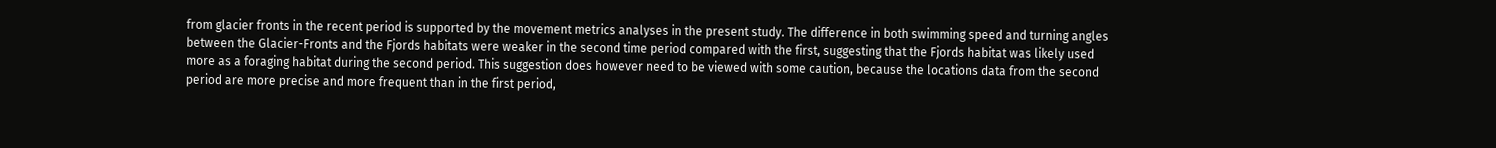from glacier fronts in the recent period is supported by the movement metrics analyses in the present study. The difference in both swimming speed and turning angles between the Glacier-Fronts and the Fjords habitats were weaker in the second time period compared with the first, suggesting that the Fjords habitat was likely used more as a foraging habitat during the second period. This suggestion does however need to be viewed with some caution, because the locations data from the second period are more precise and more frequent than in the first period,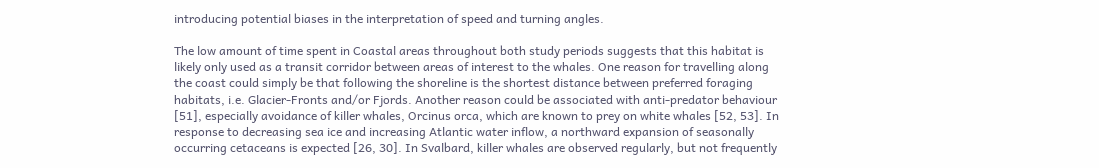introducing potential biases in the interpretation of speed and turning angles.

The low amount of time spent in Coastal areas throughout both study periods suggests that this habitat is likely only used as a transit corridor between areas of interest to the whales. One reason for travelling along the coast could simply be that following the shoreline is the shortest distance between preferred foraging habitats, i.e. Glacier-Fronts and/or Fjords. Another reason could be associated with anti-predator behaviour [51], especially avoidance of killer whales, Orcinus orca, which are known to prey on white whales [52, 53]. In response to decreasing sea ice and increasing Atlantic water inflow, a northward expansion of seasonally occurring cetaceans is expected [26, 30]. In Svalbard, killer whales are observed regularly, but not frequently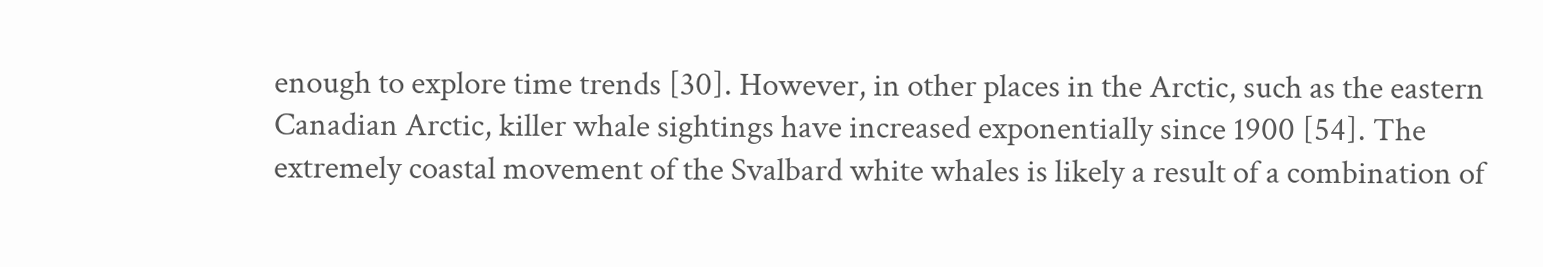enough to explore time trends [30]. However, in other places in the Arctic, such as the eastern Canadian Arctic, killer whale sightings have increased exponentially since 1900 [54]. The extremely coastal movement of the Svalbard white whales is likely a result of a combination of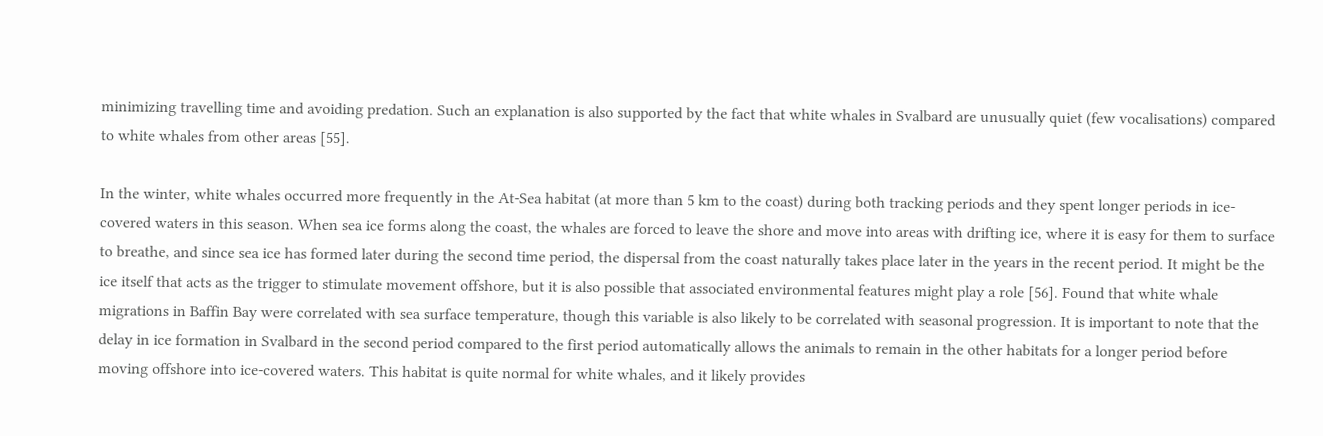minimizing travelling time and avoiding predation. Such an explanation is also supported by the fact that white whales in Svalbard are unusually quiet (few vocalisations) compared to white whales from other areas [55].

In the winter, white whales occurred more frequently in the At-Sea habitat (at more than 5 km to the coast) during both tracking periods and they spent longer periods in ice-covered waters in this season. When sea ice forms along the coast, the whales are forced to leave the shore and move into areas with drifting ice, where it is easy for them to surface to breathe, and since sea ice has formed later during the second time period, the dispersal from the coast naturally takes place later in the years in the recent period. It might be the ice itself that acts as the trigger to stimulate movement offshore, but it is also possible that associated environmental features might play a role [56]. Found that white whale migrations in Baffin Bay were correlated with sea surface temperature, though this variable is also likely to be correlated with seasonal progression. It is important to note that the delay in ice formation in Svalbard in the second period compared to the first period automatically allows the animals to remain in the other habitats for a longer period before moving offshore into ice-covered waters. This habitat is quite normal for white whales, and it likely provides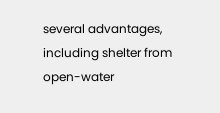several advantages, including shelter from open-water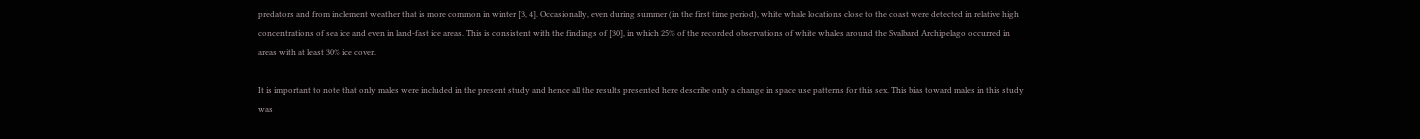predators and from inclement weather that is more common in winter [3, 4]. Occasionally, even during summer (in the first time period), white whale locations close to the coast were detected in relative high concentrations of sea ice and even in land-fast ice areas. This is consistent with the findings of [30], in which 25% of the recorded observations of white whales around the Svalbard Archipelago occurred in areas with at least 30% ice cover.

It is important to note that only males were included in the present study and hence all the results presented here describe only a change in space use patterns for this sex. This bias toward males in this study was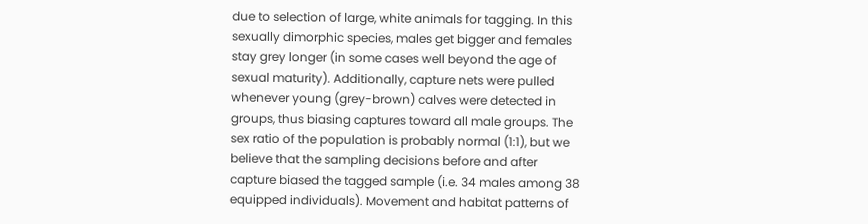due to selection of large, white animals for tagging. In this sexually dimorphic species, males get bigger and females stay grey longer (in some cases well beyond the age of sexual maturity). Additionally, capture nets were pulled whenever young (grey-brown) calves were detected in groups, thus biasing captures toward all male groups. The sex ratio of the population is probably normal (1:1), but we believe that the sampling decisions before and after capture biased the tagged sample (i.e. 34 males among 38 equipped individuals). Movement and habitat patterns of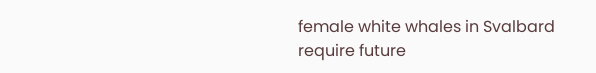female white whales in Svalbard require future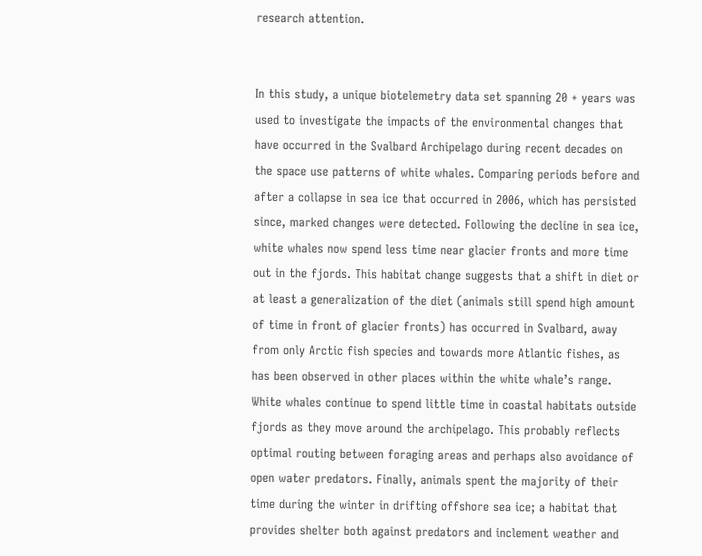research attention.


In this study, a unique biotelemetry data set spanning 20 + years was used to investigate the impacts of the environmental changes that have occurred in the Svalbard Archipelago during recent decades on the space use patterns of white whales. Comparing periods before and after a collapse in sea ice that occurred in 2006, which has persisted since, marked changes were detected. Following the decline in sea ice, white whales now spend less time near glacier fronts and more time out in the fjords. This habitat change suggests that a shift in diet or at least a generalization of the diet (animals still spend high amount of time in front of glacier fronts) has occurred in Svalbard, away from only Arctic fish species and towards more Atlantic fishes, as has been observed in other places within the white whale’s range. White whales continue to spend little time in coastal habitats outside fjords as they move around the archipelago. This probably reflects optimal routing between foraging areas and perhaps also avoidance of open water predators. Finally, animals spent the majority of their time during the winter in drifting offshore sea ice; a habitat that provides shelter both against predators and inclement weather and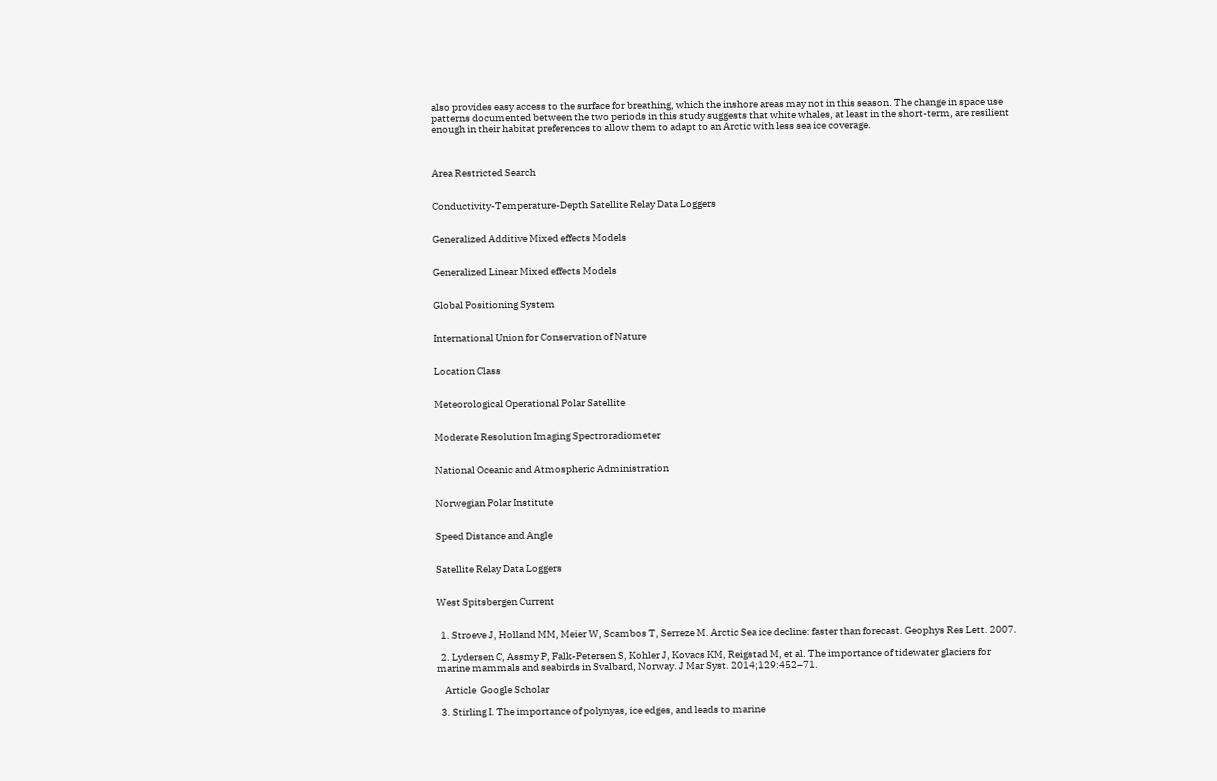also provides easy access to the surface for breathing, which the inshore areas may not in this season. The change in space use patterns documented between the two periods in this study suggests that white whales, at least in the short-term, are resilient enough in their habitat preferences to allow them to adapt to an Arctic with less sea ice coverage.



Area Restricted Search


Conductivity-Temperature-Depth Satellite Relay Data Loggers


Generalized Additive Mixed effects Models


Generalized Linear Mixed effects Models


Global Positioning System


International Union for Conservation of Nature


Location Class


Meteorological Operational Polar Satellite


Moderate Resolution Imaging Spectroradiometer


National Oceanic and Atmospheric Administration


Norwegian Polar Institute


Speed Distance and Angle


Satellite Relay Data Loggers


West Spitsbergen Current


  1. Stroeve J, Holland MM, Meier W, Scambos T, Serreze M. Arctic Sea ice decline: faster than forecast. Geophys Res Lett. 2007.

  2. Lydersen C, Assmy P, Falk-Petersen S, Kohler J, Kovacs KM, Reigstad M, et al. The importance of tidewater glaciers for marine mammals and seabirds in Svalbard, Norway. J Mar Syst. 2014;129:452–71.

    Article  Google Scholar

  3. Stirling I. The importance of polynyas, ice edges, and leads to marine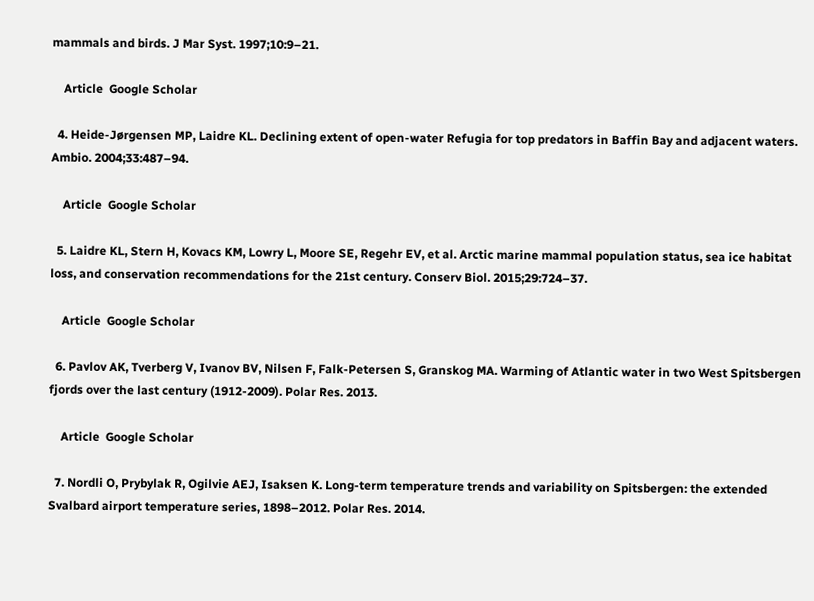mammals and birds. J Mar Syst. 1997;10:9–21.

    Article  Google Scholar

  4. Heide-Jørgensen MP, Laidre KL. Declining extent of open-water Refugia for top predators in Baffin Bay and adjacent waters. Ambio. 2004;33:487–94.

    Article  Google Scholar

  5. Laidre KL, Stern H, Kovacs KM, Lowry L, Moore SE, Regehr EV, et al. Arctic marine mammal population status, sea ice habitat loss, and conservation recommendations for the 21st century. Conserv Biol. 2015;29:724–37.

    Article  Google Scholar

  6. Pavlov AK, Tverberg V, Ivanov BV, Nilsen F, Falk-Petersen S, Granskog MA. Warming of Atlantic water in two West Spitsbergen fjords over the last century (1912-2009). Polar Res. 2013.

    Article  Google Scholar

  7. Nordli O, Prybylak R, Ogilvie AEJ, Isaksen K. Long-term temperature trends and variability on Spitsbergen: the extended Svalbard airport temperature series, 1898–2012. Polar Res. 2014.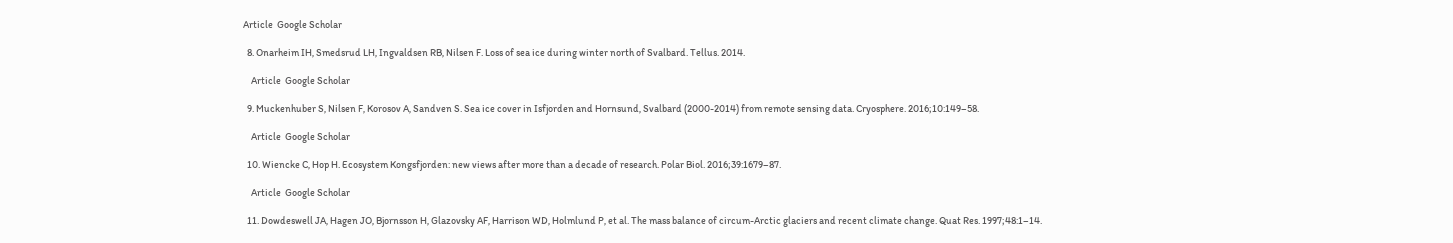Article  Google Scholar

  8. Onarheim IH, Smedsrud LH, Ingvaldsen RB, Nilsen F. Loss of sea ice during winter north of Svalbard. Tellus. 2014.

    Article  Google Scholar

  9. Muckenhuber S, Nilsen F, Korosov A, Sandven S. Sea ice cover in Isfjorden and Hornsund, Svalbard (2000-2014) from remote sensing data. Cryosphere. 2016;10:149–58.

    Article  Google Scholar

  10. Wiencke C, Hop H. Ecosystem Kongsfjorden: new views after more than a decade of research. Polar Biol. 2016;39:1679–87.

    Article  Google Scholar

  11. Dowdeswell JA, Hagen JO, Bjornsson H, Glazovsky AF, Harrison WD, Holmlund P, et al. The mass balance of circum-Arctic glaciers and recent climate change. Quat Res. 1997;48:1–14.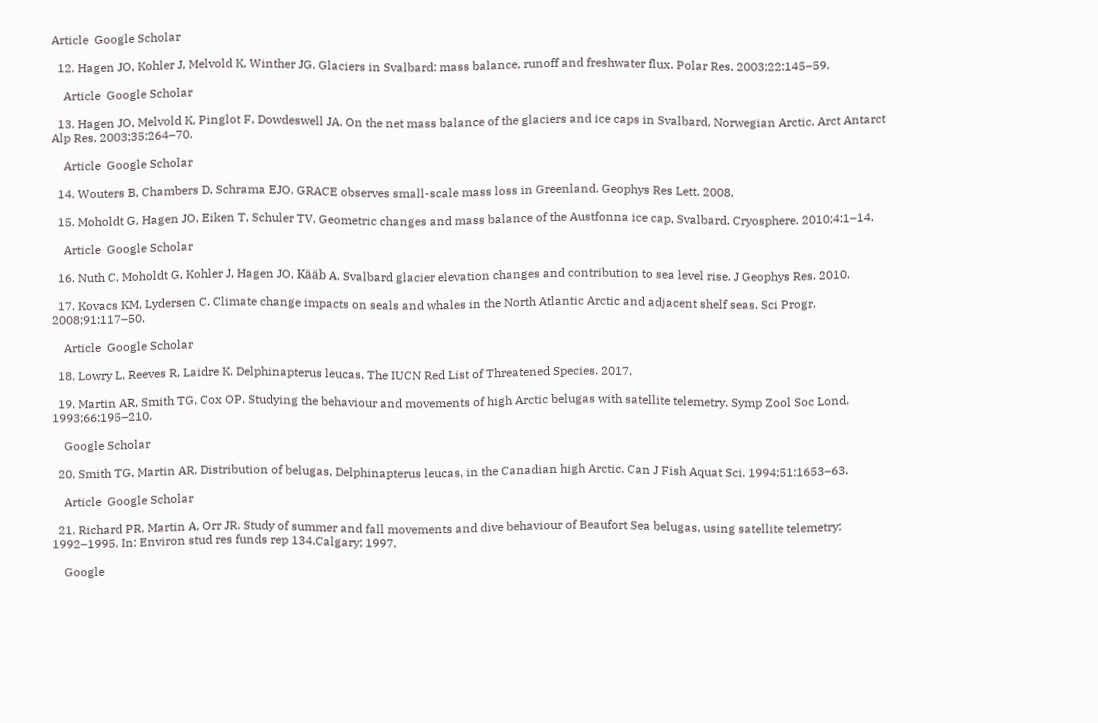Article  Google Scholar

  12. Hagen JO, Kohler J, Melvold K, Winther JG. Glaciers in Svalbard: mass balance, runoff and freshwater flux. Polar Res. 2003;22:145–59.

    Article  Google Scholar

  13. Hagen JO, Melvold K, Pinglot F, Dowdeswell JA. On the net mass balance of the glaciers and ice caps in Svalbard, Norwegian Arctic. Arct Antarct Alp Res. 2003;35:264–70.

    Article  Google Scholar

  14. Wouters B, Chambers D, Schrama EJO. GRACE observes small-scale mass loss in Greenland. Geophys Res Lett. 2008.

  15. Moholdt G, Hagen JO, Eiken T, Schuler TV. Geometric changes and mass balance of the Austfonna ice cap, Svalbard. Cryosphere. 2010;4:1–14.

    Article  Google Scholar

  16. Nuth C, Moholdt G, Kohler J, Hagen JO, Kääb A. Svalbard glacier elevation changes and contribution to sea level rise. J Geophys Res. 2010.

  17. Kovacs KM, Lydersen C. Climate change impacts on seals and whales in the North Atlantic Arctic and adjacent shelf seas. Sci Progr. 2008;91:117–50.

    Article  Google Scholar

  18. Lowry L, Reeves R, Laidre K. Delphinapterus leucas. The IUCN Red List of Threatened Species. 2017.

  19. Martin AR, Smith TG, Cox OP. Studying the behaviour and movements of high Arctic belugas with satellite telemetry. Symp Zool Soc Lond. 1993;66:195–210.

    Google Scholar

  20. Smith TG, Martin AR. Distribution of belugas, Delphinapterus leucas, in the Canadian high Arctic. Can J Fish Aquat Sci. 1994;51:1653–63.

    Article  Google Scholar

  21. Richard PR, Martin A, Orr JR. Study of summer and fall movements and dive behaviour of Beaufort Sea belugas, using satellite telemetry: 1992–1995. In: Environ stud res funds rep 134.Calgary; 1997.

    Google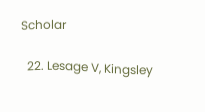Scholar

  22. Lesage V, Kingsley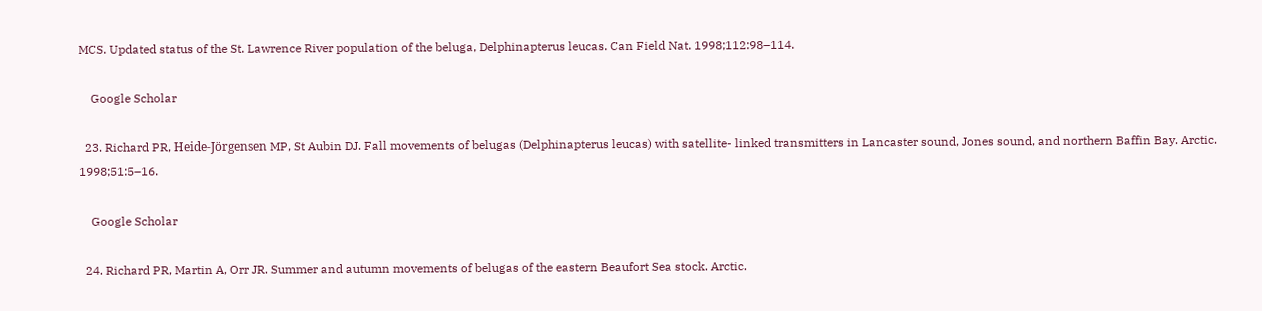MCS. Updated status of the St. Lawrence River population of the beluga, Delphinapterus leucas. Can Field Nat. 1998;112:98–114.

    Google Scholar

  23. Richard PR, Heide-Jörgensen MP, St Aubin DJ. Fall movements of belugas (Delphinapterus leucas) with satellite- linked transmitters in Lancaster sound, Jones sound, and northern Baffin Bay. Arctic. 1998;51:5–16.

    Google Scholar

  24. Richard PR, Martin A, Orr JR. Summer and autumn movements of belugas of the eastern Beaufort Sea stock. Arctic.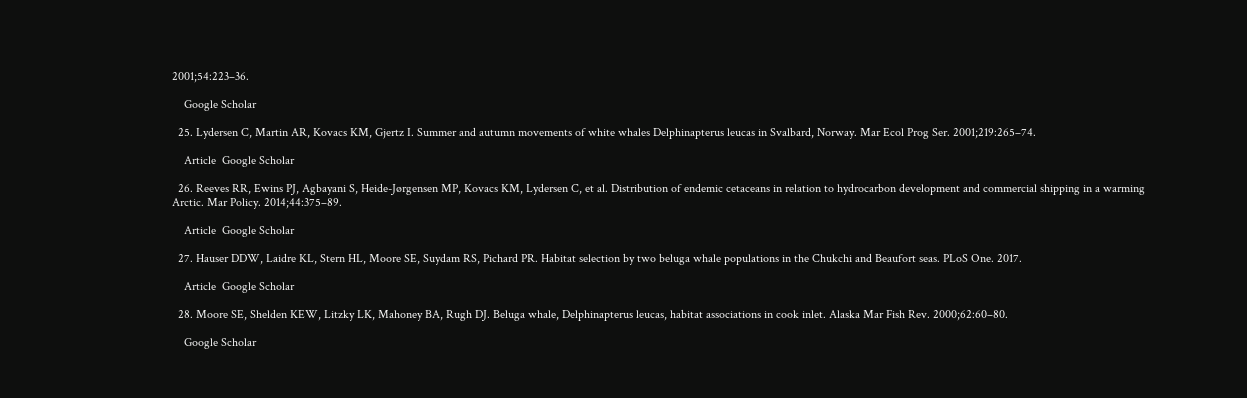2001;54:223–36.

    Google Scholar

  25. Lydersen C, Martin AR, Kovacs KM, Gjertz I. Summer and autumn movements of white whales Delphinapterus leucas in Svalbard, Norway. Mar Ecol Prog Ser. 2001;219:265–74.

    Article  Google Scholar

  26. Reeves RR, Ewins PJ, Agbayani S, Heide-Jørgensen MP, Kovacs KM, Lydersen C, et al. Distribution of endemic cetaceans in relation to hydrocarbon development and commercial shipping in a warming Arctic. Mar Policy. 2014;44:375–89.

    Article  Google Scholar

  27. Hauser DDW, Laidre KL, Stern HL, Moore SE, Suydam RS, Pichard PR. Habitat selection by two beluga whale populations in the Chukchi and Beaufort seas. PLoS One. 2017.

    Article  Google Scholar

  28. Moore SE, Shelden KEW, Litzky LK, Mahoney BA, Rugh DJ. Beluga whale, Delphinapterus leucas, habitat associations in cook inlet. Alaska Mar Fish Rev. 2000;62:60–80.

    Google Scholar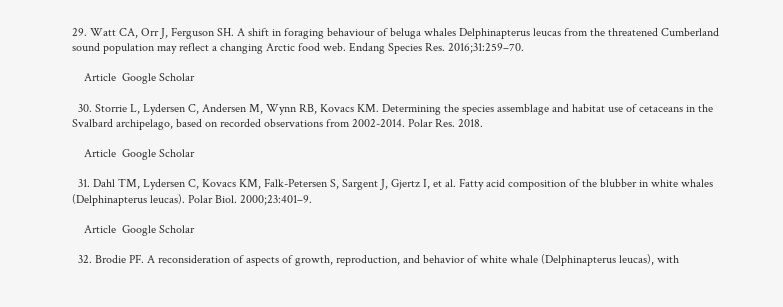29. Watt CA, Orr J, Ferguson SH. A shift in foraging behaviour of beluga whales Delphinapterus leucas from the threatened Cumberland sound population may reflect a changing Arctic food web. Endang Species Res. 2016;31:259–70.

    Article  Google Scholar

  30. Storrie L, Lydersen C, Andersen M, Wynn RB, Kovacs KM. Determining the species assemblage and habitat use of cetaceans in the Svalbard archipelago, based on recorded observations from 2002-2014. Polar Res. 2018.

    Article  Google Scholar

  31. Dahl TM, Lydersen C, Kovacs KM, Falk-Petersen S, Sargent J, Gjertz I, et al. Fatty acid composition of the blubber in white whales (Delphinapterus leucas). Polar Biol. 2000;23:401–9.

    Article  Google Scholar

  32. Brodie PF. A reconsideration of aspects of growth, reproduction, and behavior of white whale (Delphinapterus leucas), with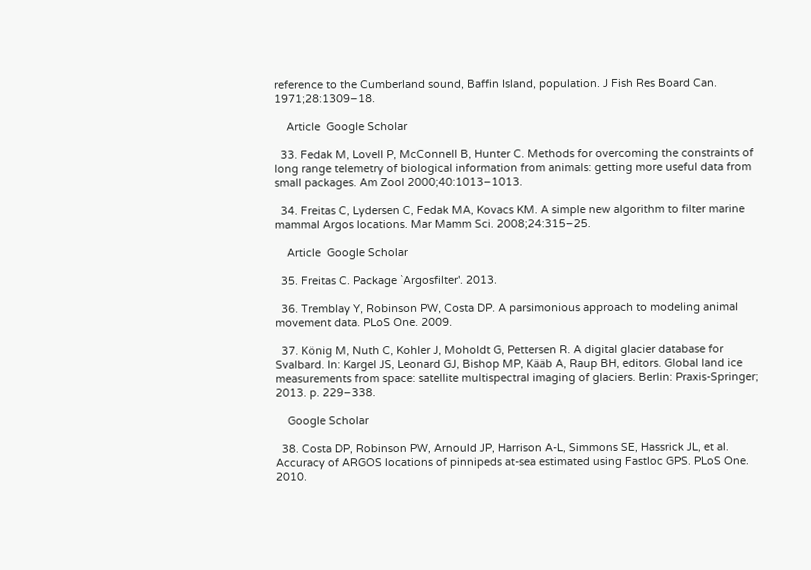reference to the Cumberland sound, Baffin Island, population. J Fish Res Board Can. 1971;28:1309–18.

    Article  Google Scholar

  33. Fedak M, Lovell P, McConnell B, Hunter C. Methods for overcoming the constraints of long range telemetry of biological information from animals: getting more useful data from small packages. Am Zool 2000;40:1013–1013.

  34. Freitas C, Lydersen C, Fedak MA, Kovacs KM. A simple new algorithm to filter marine mammal Argos locations. Mar Mamm Sci. 2008;24:315–25.

    Article  Google Scholar

  35. Freitas C. Package `Argosfilter'. 2013.

  36. Tremblay Y, Robinson PW, Costa DP. A parsimonious approach to modeling animal movement data. PLoS One. 2009.

  37. König M, Nuth C, Kohler J, Moholdt G, Pettersen R. A digital glacier database for Svalbard. In: Kargel JS, Leonard GJ, Bishop MP, Kääb A, Raup BH, editors. Global land ice measurements from space: satellite multispectral imaging of glaciers. Berlin: Praxis-Springer; 2013. p. 229–338.

    Google Scholar

  38. Costa DP, Robinson PW, Arnould JP, Harrison A-L, Simmons SE, Hassrick JL, et al. Accuracy of ARGOS locations of pinnipeds at-sea estimated using Fastloc GPS. PLoS One. 2010.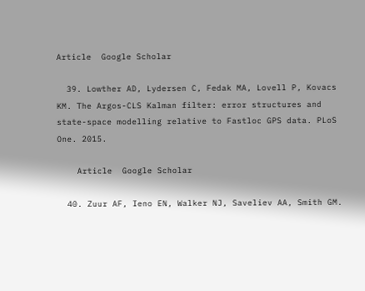Article  Google Scholar

  39. Lowther AD, Lydersen C, Fedak MA, Lovell P, Kovacs KM. The Argos-CLS Kalman filter: error structures and state-space modelling relative to Fastloc GPS data. PLoS One. 2015.

    Article  Google Scholar

  40. Zuur AF, Ieno EN, Walker NJ, Saveliev AA, Smith GM.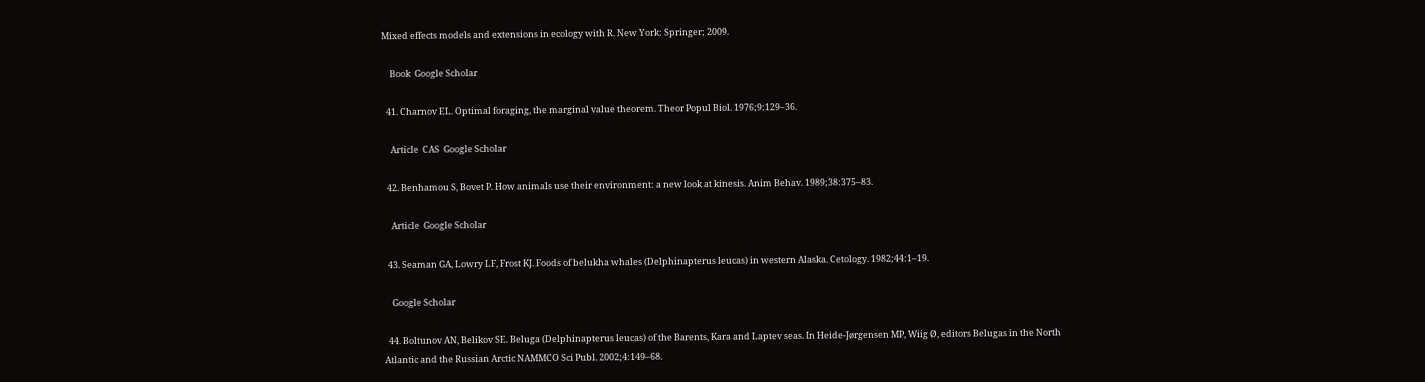Mixed effects models and extensions in ecology with R. New York: Springer; 2009.

    Book  Google Scholar

  41. Charnov EL. Optimal foraging, the marginal value theorem. Theor Popul Biol. 1976;9:129–36.

    Article  CAS  Google Scholar

  42. Benhamou S, Bovet P. How animals use their environment: a new look at kinesis. Anim Behav. 1989;38:375–83.

    Article  Google Scholar

  43. Seaman GA, Lowry LF, Frost KJ. Foods of belukha whales (Delphinapterus leucas) in western Alaska. Cetology. 1982;44:1–19.

    Google Scholar

  44. Boltunov AN, Belikov SE. Beluga (Delphinapterus leucas) of the Barents, Kara and Laptev seas. In Heide-Jørgensen MP, Wiig Ø, editors Belugas in the North Atlantic and the Russian Arctic NAMMCO Sci Publ. 2002;4:149–68.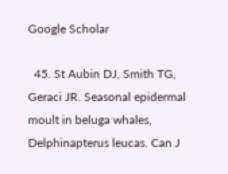Google Scholar

  45. St Aubin DJ, Smith TG, Geraci JR. Seasonal epidermal moult in beluga whales, Delphinapterus leucas. Can J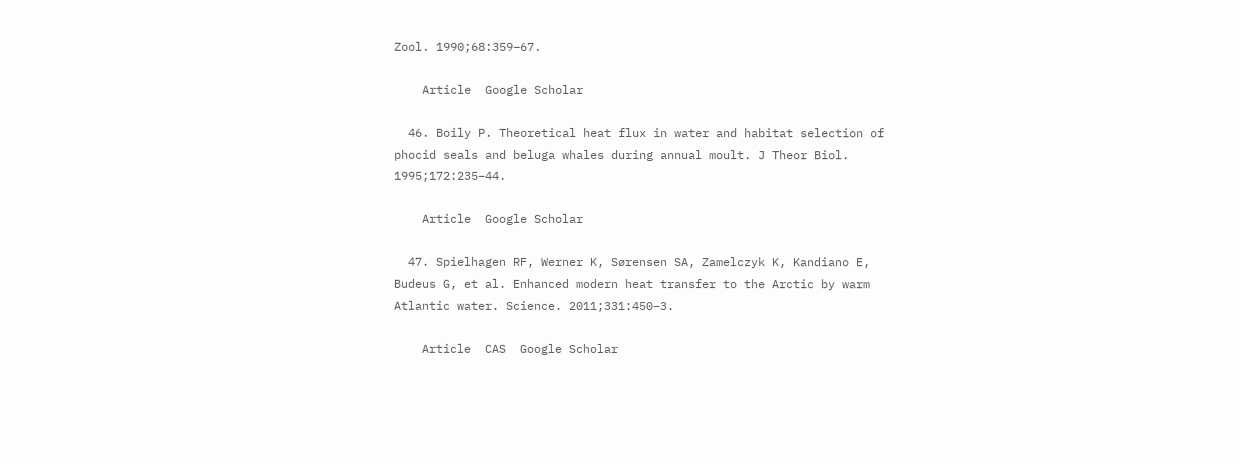Zool. 1990;68:359–67.

    Article  Google Scholar

  46. Boily P. Theoretical heat flux in water and habitat selection of phocid seals and beluga whales during annual moult. J Theor Biol. 1995;172:235–44.

    Article  Google Scholar

  47. Spielhagen RF, Werner K, Sørensen SA, Zamelczyk K, Kandiano E, Budeus G, et al. Enhanced modern heat transfer to the Arctic by warm Atlantic water. Science. 2011;331:450–3.

    Article  CAS  Google Scholar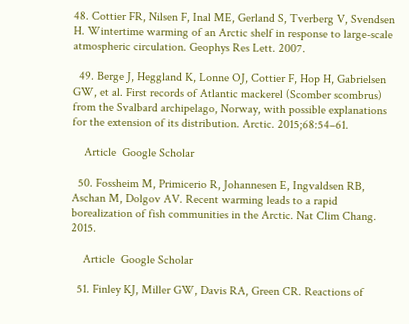48. Cottier FR, Nilsen F, Inal ME, Gerland S, Tverberg V, Svendsen H. Wintertime warming of an Arctic shelf in response to large-scale atmospheric circulation. Geophys Res Lett. 2007.

  49. Berge J, Heggland K, Lonne OJ, Cottier F, Hop H, Gabrielsen GW, et al. First records of Atlantic mackerel (Scomber scombrus) from the Svalbard archipelago, Norway, with possible explanations for the extension of its distribution. Arctic. 2015;68:54–61.

    Article  Google Scholar

  50. Fossheim M, Primicerio R, Johannesen E, Ingvaldsen RB, Aschan M, Dolgov AV. Recent warming leads to a rapid borealization of fish communities in the Arctic. Nat Clim Chang. 2015.

    Article  Google Scholar

  51. Finley KJ, Miller GW, Davis RA, Green CR. Reactions of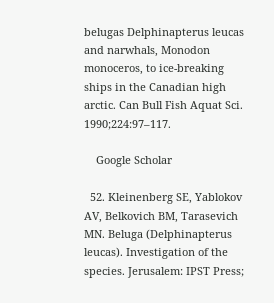belugas Delphinapterus leucas and narwhals, Monodon monoceros, to ice-breaking ships in the Canadian high arctic. Can Bull Fish Aquat Sci. 1990;224:97–117.

    Google Scholar

  52. Kleinenberg SE, Yablokov AV, Belkovich BM, Tarasevich MN. Beluga (Delphinapterus leucas). Investigation of the species. Jerusalem: IPST Press;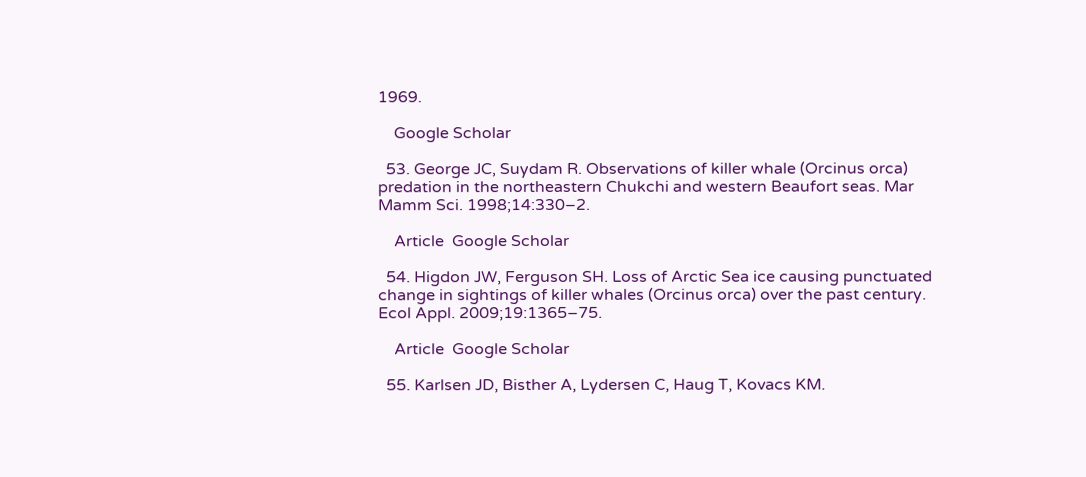1969.

    Google Scholar

  53. George JC, Suydam R. Observations of killer whale (Orcinus orca) predation in the northeastern Chukchi and western Beaufort seas. Mar Mamm Sci. 1998;14:330–2.

    Article  Google Scholar

  54. Higdon JW, Ferguson SH. Loss of Arctic Sea ice causing punctuated change in sightings of killer whales (Orcinus orca) over the past century. Ecol Appl. 2009;19:1365–75.

    Article  Google Scholar

  55. Karlsen JD, Bisther A, Lydersen C, Haug T, Kovacs KM.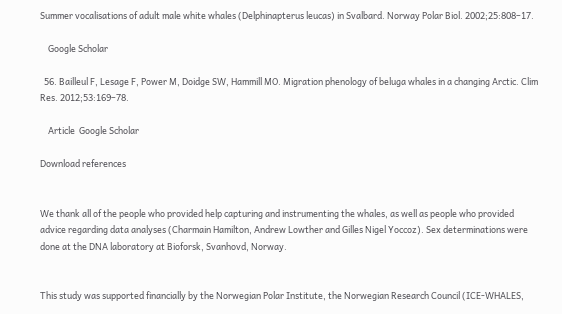Summer vocalisations of adult male white whales (Delphinapterus leucas) in Svalbard. Norway Polar Biol. 2002;25:808–17.

    Google Scholar

  56. Bailleul F, Lesage F, Power M, Doidge SW, Hammill MO. Migration phenology of beluga whales in a changing Arctic. Clim Res. 2012;53:169–78.

    Article  Google Scholar

Download references


We thank all of the people who provided help capturing and instrumenting the whales, as well as people who provided advice regarding data analyses (Charmain Hamilton, Andrew Lowther and Gilles Nigel Yoccoz). Sex determinations were done at the DNA laboratory at Bioforsk, Svanhovd, Norway.


This study was supported financially by the Norwegian Polar Institute, the Norwegian Research Council (ICE-WHALES,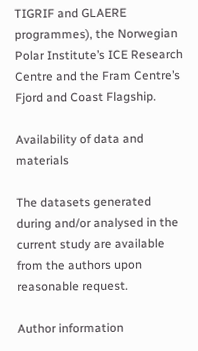TIGRIF and GLAERE programmes), the Norwegian Polar Institute’s ICE Research Centre and the Fram Centre’s Fjord and Coast Flagship.

Availability of data and materials

The datasets generated during and/or analysed in the current study are available from the authors upon reasonable request.

Author information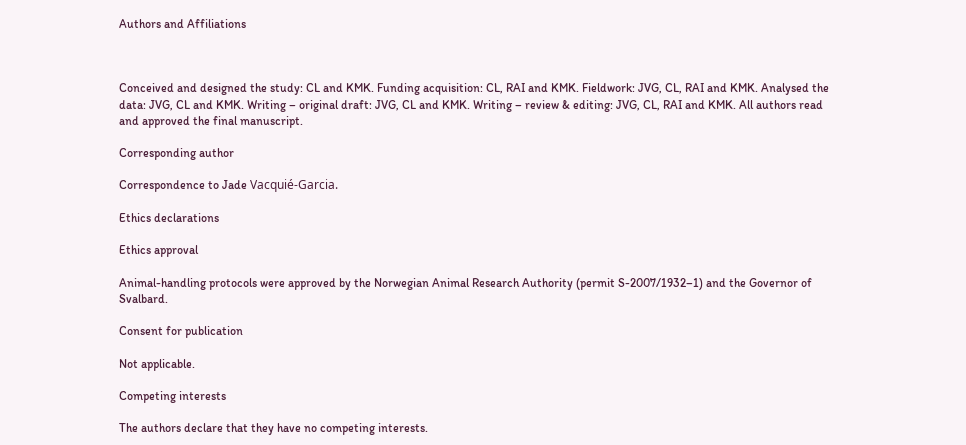Authors and Affiliations



Conceived and designed the study: CL and KMK. Funding acquisition: CL, RAI and KMK. Fieldwork: JVG, CL, RAI and KMK. Analysed the data: JVG, CL and KMK. Writing – original draft: JVG, CL and KMK. Writing – review & editing: JVG, CL, RAI and KMK. All authors read and approved the final manuscript.

Corresponding author

Correspondence to Jade Vacquié-Garcia.

Ethics declarations

Ethics approval

Animal-handling protocols were approved by the Norwegian Animal Research Authority (permit S-2007/1932–1) and the Governor of Svalbard.

Consent for publication

Not applicable.

Competing interests

The authors declare that they have no competing interests.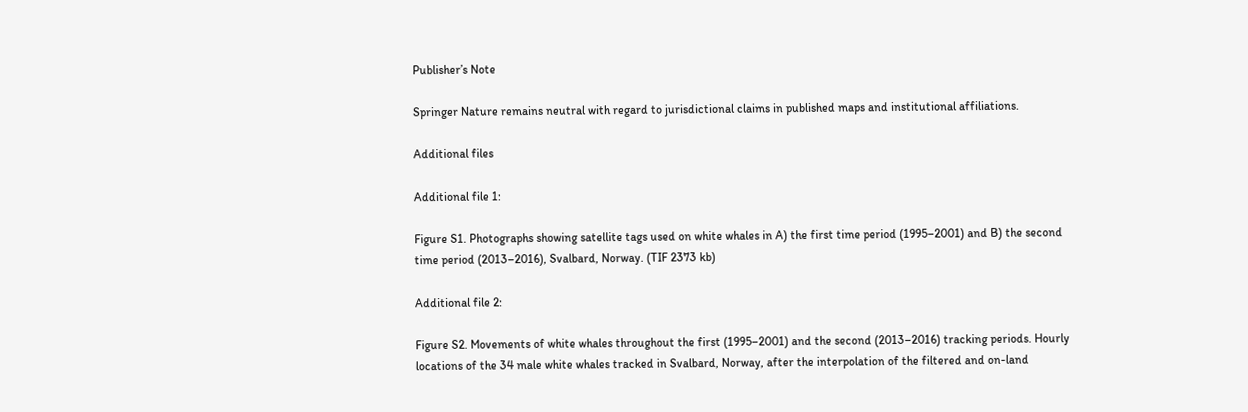Publisher’s Note

Springer Nature remains neutral with regard to jurisdictional claims in published maps and institutional affiliations.

Additional files

Additional file 1:

Figure S1. Photographs showing satellite tags used on white whales in A) the first time period (1995–2001) and B) the second time period (2013–2016), Svalbard, Norway. (TIF 2373 kb)

Additional file 2:

Figure S2. Movements of white whales throughout the first (1995–2001) and the second (2013–2016) tracking periods. Hourly locations of the 34 male white whales tracked in Svalbard, Norway, after the interpolation of the filtered and on-land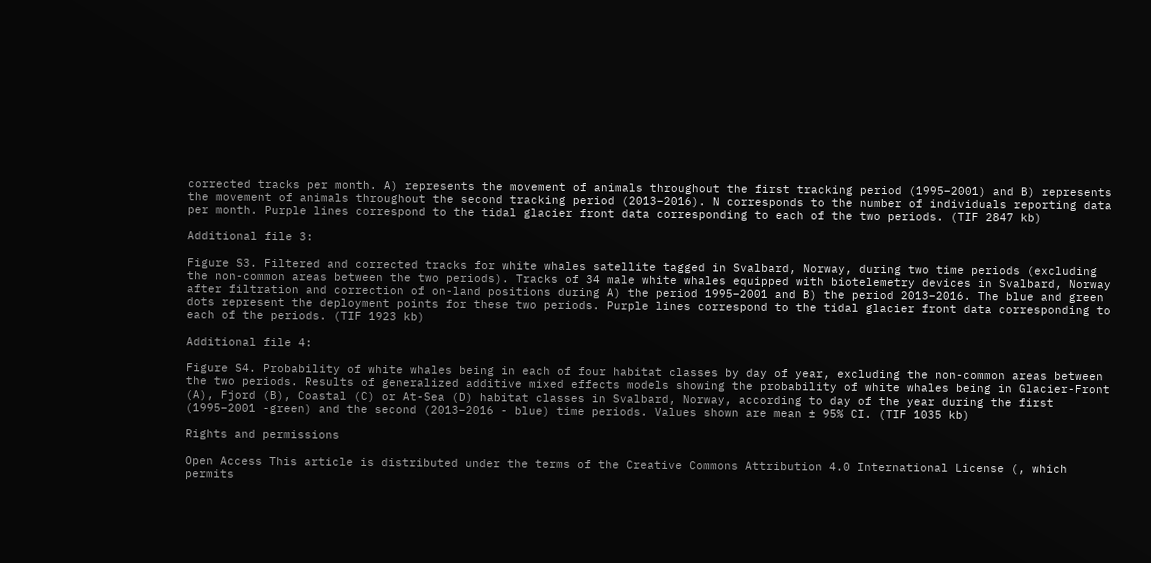corrected tracks per month. A) represents the movement of animals throughout the first tracking period (1995–2001) and B) represents the movement of animals throughout the second tracking period (2013–2016). N corresponds to the number of individuals reporting data per month. Purple lines correspond to the tidal glacier front data corresponding to each of the two periods. (TIF 2847 kb)

Additional file 3:

Figure S3. Filtered and corrected tracks for white whales satellite tagged in Svalbard, Norway, during two time periods (excluding the non-common areas between the two periods). Tracks of 34 male white whales equipped with biotelemetry devices in Svalbard, Norway after filtration and correction of on-land positions during A) the period 1995–2001 and B) the period 2013–2016. The blue and green dots represent the deployment points for these two periods. Purple lines correspond to the tidal glacier front data corresponding to each of the periods. (TIF 1923 kb)

Additional file 4:

Figure S4. Probability of white whales being in each of four habitat classes by day of year, excluding the non-common areas between the two periods. Results of generalized additive mixed effects models showing the probability of white whales being in Glacier-Front (A), Fjord (B), Coastal (C) or At-Sea (D) habitat classes in Svalbard, Norway, according to day of the year during the first (1995–2001 -green) and the second (2013–2016 - blue) time periods. Values shown are mean ± 95% CI. (TIF 1035 kb)

Rights and permissions

Open Access This article is distributed under the terms of the Creative Commons Attribution 4.0 International License (, which permits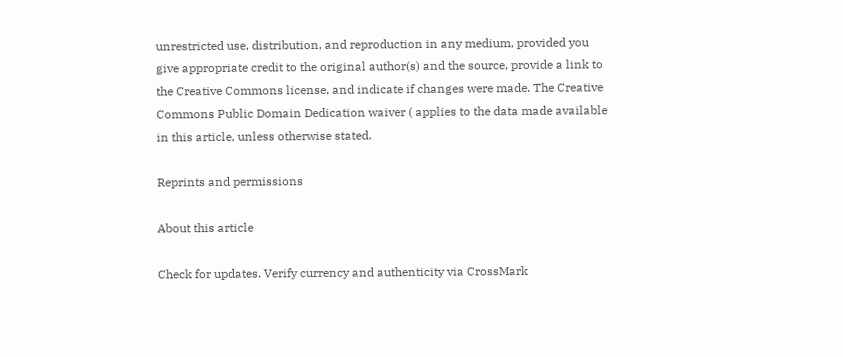unrestricted use, distribution, and reproduction in any medium, provided you give appropriate credit to the original author(s) and the source, provide a link to the Creative Commons license, and indicate if changes were made. The Creative Commons Public Domain Dedication waiver ( applies to the data made available in this article, unless otherwise stated.

Reprints and permissions

About this article

Check for updates. Verify currency and authenticity via CrossMark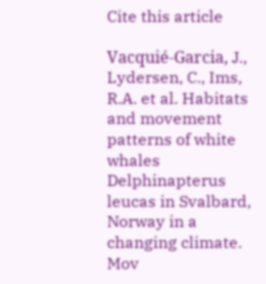Cite this article

Vacquié-Garcia, J., Lydersen, C., Ims, R.A. et al. Habitats and movement patterns of white whales Delphinapterus leucas in Svalbard, Norway in a changing climate. Mov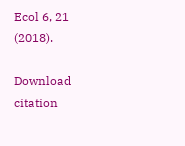Ecol 6, 21 (2018).

Download citation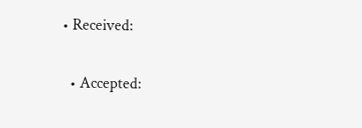• Received:

  • Accepted: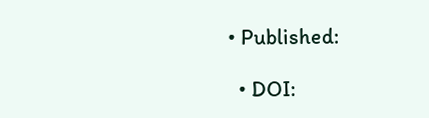• Published:

  • DOI: